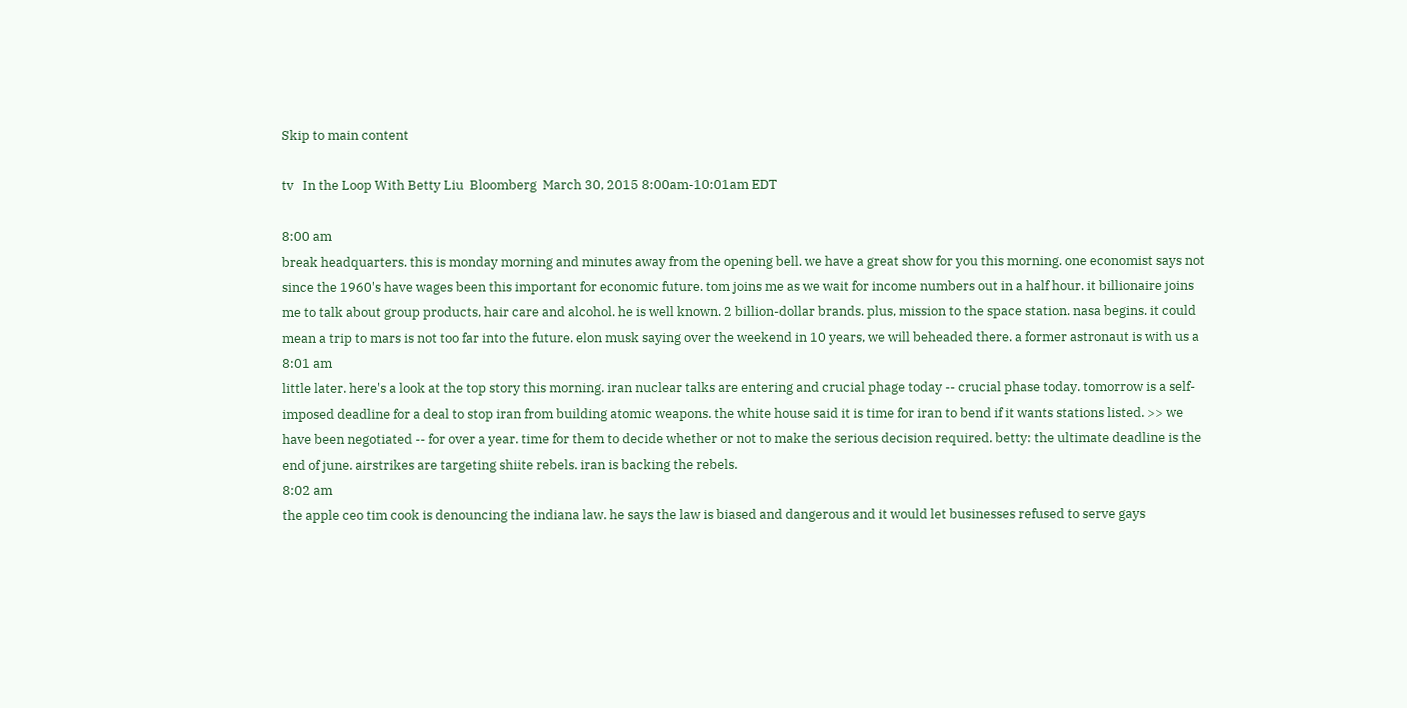Skip to main content

tv   In the Loop With Betty Liu  Bloomberg  March 30, 2015 8:00am-10:01am EDT

8:00 am
break headquarters. this is monday morning and minutes away from the opening bell. we have a great show for you this morning. one economist says not since the 1960's have wages been this important for economic future. tom joins me as we wait for income numbers out in a half hour. it billionaire joins me to talk about group products, hair care and alcohol. he is well known. 2 billion-dollar brands. plus, mission to the space station. nasa begins. it could mean a trip to mars is not too far into the future. elon musk saying over the weekend in 10 years, we will beheaded there. a former astronaut is with us a
8:01 am
little later. here's a look at the top story this morning. iran nuclear talks are entering and crucial phage today -- crucial phase today. tomorrow is a self-imposed deadline for a deal to stop iran from building atomic weapons. the white house said it is time for iran to bend if it wants stations listed. >> we have been negotiated -- for over a year. time for them to decide whether or not to make the serious decision required. betty: the ultimate deadline is the end of june. airstrikes are targeting shiite rebels. iran is backing the rebels.
8:02 am
the apple ceo tim cook is denouncing the indiana law. he says the law is biased and dangerous and it would let businesses refused to serve gays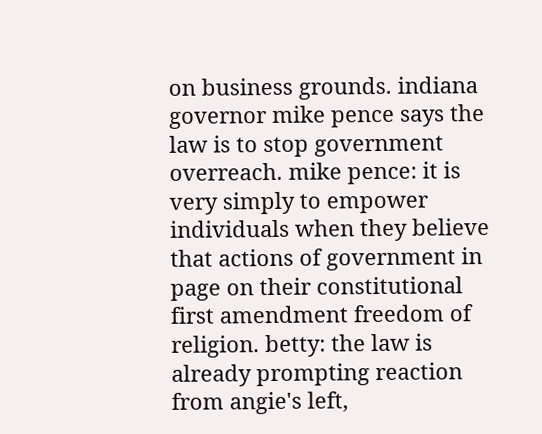on business grounds. indiana governor mike pence says the law is to stop government overreach. mike pence: it is very simply to empower individuals when they believe that actions of government in page on their constitutional first amendment freedom of religion. betty: the law is already prompting reaction from angie's left,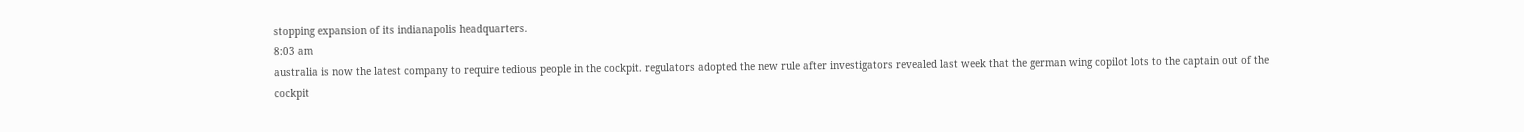stopping expansion of its indianapolis headquarters.
8:03 am
australia is now the latest company to require tedious people in the cockpit. regulators adopted the new rule after investigators revealed last week that the german wing copilot lots to the captain out of the cockpit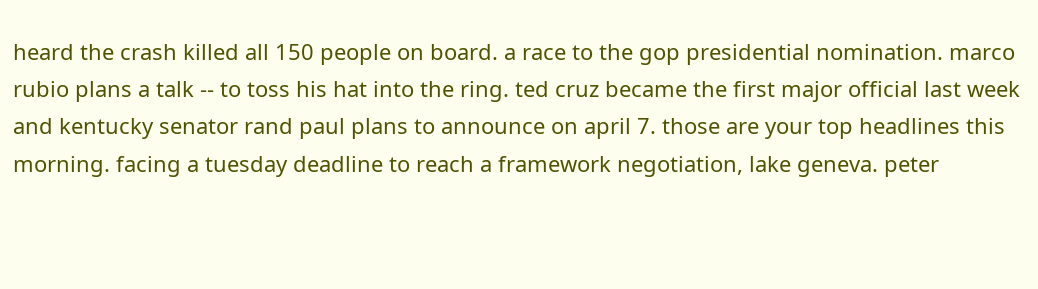heard the crash killed all 150 people on board. a race to the gop presidential nomination. marco rubio plans a talk -- to toss his hat into the ring. ted cruz became the first major official last week and kentucky senator rand paul plans to announce on april 7. those are your top headlines this morning. facing a tuesday deadline to reach a framework negotiation, lake geneva. peter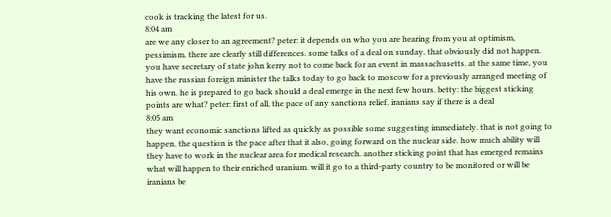cook is tracking the latest for us.
8:04 am
are we any closer to an agreement? peter: it depends on who you are hearing from you at optimism, pessimism. there are clearly still differences. some talks of a deal on sunday. that obviously did not happen. you have secretary of state john kerry not to come back for an event in massachusetts. at the same time, you have the russian foreign minister the talks today to go back to moscow for a previously arranged meeting of his own. he is prepared to go back should a deal emerge in the next few hours. betty: the biggest sticking points are what? peter: first of all, the pace of any sanctions relief. iranians say if there is a deal
8:05 am
they want economic sanctions lifted as quickly as possible some suggesting immediately. that is not going to happen. the question is the pace after that it also, going forward on the nuclear side. how much ability will they have to work in the nuclear area for medical research. another sticking point that has emerged remains what will happen to their enriched uranium. will it go to a third-party country to be monitored or will be iranians be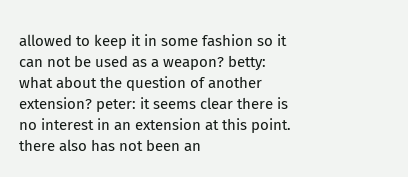allowed to keep it in some fashion so it can not be used as a weapon? betty: what about the question of another extension? peter: it seems clear there is no interest in an extension at this point. there also has not been an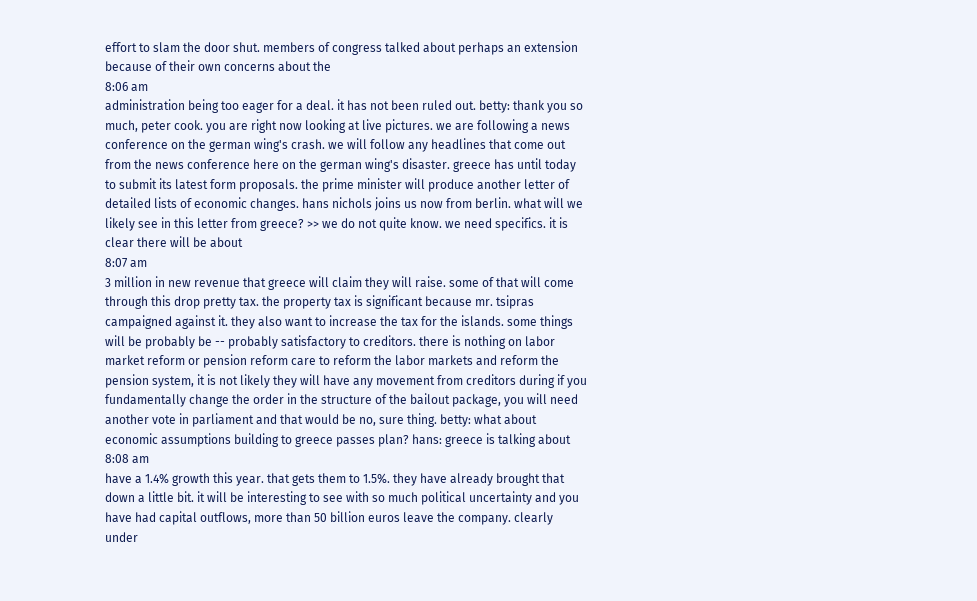effort to slam the door shut. members of congress talked about perhaps an extension because of their own concerns about the
8:06 am
administration being too eager for a deal. it has not been ruled out. betty: thank you so much, peter cook. you are right now looking at live pictures. we are following a news conference on the german wing's crash. we will follow any headlines that come out from the news conference here on the german wing's disaster. greece has until today to submit its latest form proposals. the prime minister will produce another letter of detailed lists of economic changes. hans nichols joins us now from berlin. what will we likely see in this letter from greece? >> we do not quite know. we need specifics. it is clear there will be about
8:07 am
3 million in new revenue that greece will claim they will raise. some of that will come through this drop pretty tax. the property tax is significant because mr. tsipras campaigned against it. they also want to increase the tax for the islands. some things will be probably be -- probably satisfactory to creditors. there is nothing on labor market reform or pension reform care to reform the labor markets and reform the pension system, it is not likely they will have any movement from creditors during if you fundamentally change the order in the structure of the bailout package, you will need another vote in parliament and that would be no, sure thing. betty: what about economic assumptions building to greece passes plan? hans: greece is talking about
8:08 am
have a 1.4% growth this year. that gets them to 1.5%. they have already brought that down a little bit. it will be interesting to see with so much political uncertainty and you have had capital outflows, more than 50 billion euros leave the company. clearly under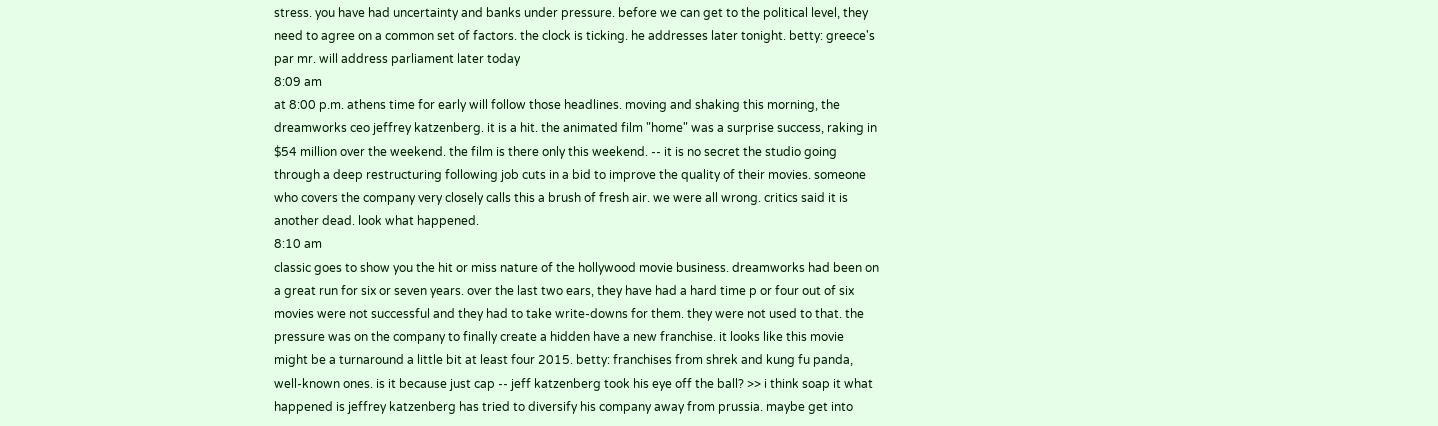stress. you have had uncertainty and banks under pressure. before we can get to the political level, they need to agree on a common set of factors. the clock is ticking. he addresses later tonight. betty: greece's par mr. will address parliament later today
8:09 am
at 8:00 p.m. athens time for early will follow those headlines. moving and shaking this morning, the dreamworks ceo jeffrey katzenberg. it is a hit. the animated film "home" was a surprise success, raking in $54 million over the weekend. the film is there only this weekend. -- it is no secret the studio going through a deep restructuring following job cuts in a bid to improve the quality of their movies. someone who covers the company very closely calls this a brush of fresh air. we were all wrong. critics said it is another dead. look what happened.
8:10 am
classic goes to show you the hit or miss nature of the hollywood movie business. dreamworks had been on a great run for six or seven years. over the last two ears, they have had a hard time p or four out of six movies were not successful and they had to take write-downs for them. they were not used to that. the pressure was on the company to finally create a hidden have a new franchise. it looks like this movie might be a turnaround a little bit at least four 2015. betty: franchises from shrek and kung fu panda, well-known ones. is it because just cap -- jeff katzenberg took his eye off the ball? >> i think soap it what happened is jeffrey katzenberg has tried to diversify his company away from prussia. maybe get into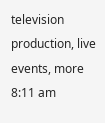television production, live events, more
8:11 am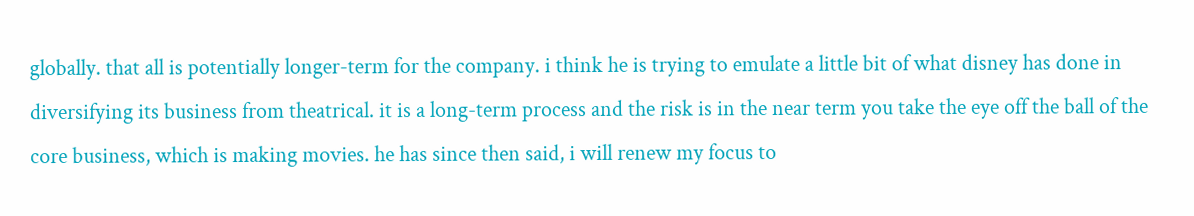globally. that all is potentially longer-term for the company. i think he is trying to emulate a little bit of what disney has done in diversifying its business from theatrical. it is a long-term process and the risk is in the near term you take the eye off the ball of the core business, which is making movies. he has since then said, i will renew my focus to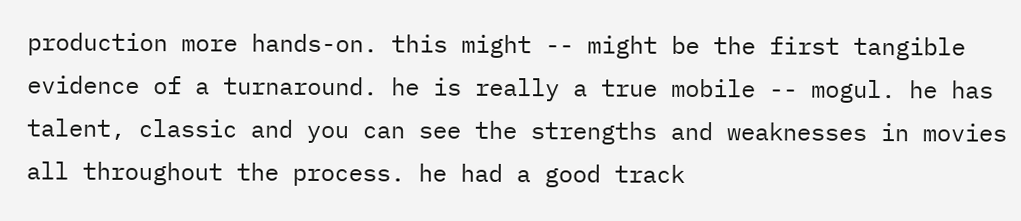production more hands-on. this might -- might be the first tangible evidence of a turnaround. he is really a true mobile -- mogul. he has talent, classic and you can see the strengths and weaknesses in movies all throughout the process. he had a good track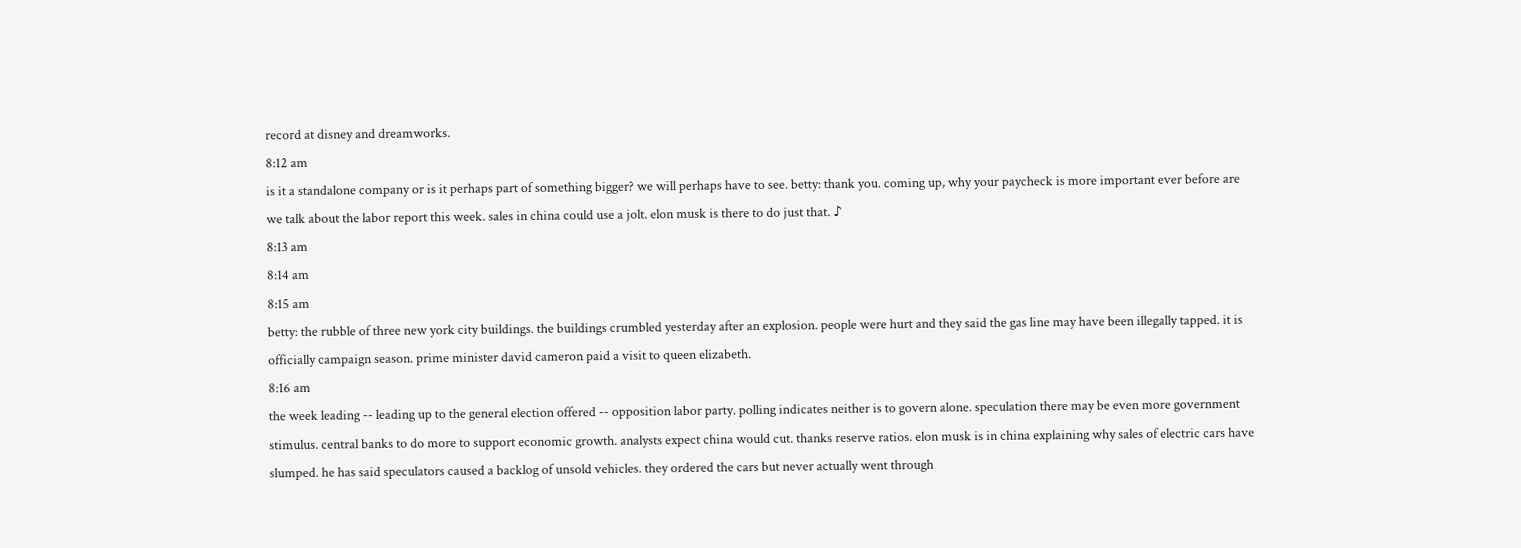record at disney and dreamworks.
8:12 am
is it a standalone company or is it perhaps part of something bigger? we will perhaps have to see. betty: thank you. coming up, why your paycheck is more important ever before are we talk about the labor report this week. sales in china could use a jolt. elon musk is there to do just that. ♪
8:13 am
8:14 am
8:15 am
betty: the rubble of three new york city buildings. the buildings crumbled yesterday after an explosion. people were hurt and they said the gas line may have been illegally tapped. it is officially campaign season. prime minister david cameron paid a visit to queen elizabeth.
8:16 am
the week leading -- leading up to the general election offered -- opposition labor party. polling indicates neither is to govern alone. speculation there may be even more government stimulus. central banks to do more to support economic growth. analysts expect china would cut. thanks reserve ratios. elon musk is in china explaining why sales of electric cars have slumped. he has said speculators caused a backlog of unsold vehicles. they ordered the cars but never actually went through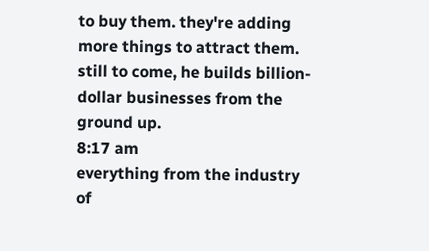to buy them. they're adding more things to attract them. still to come, he builds billion-dollar businesses from the ground up.
8:17 am
everything from the industry of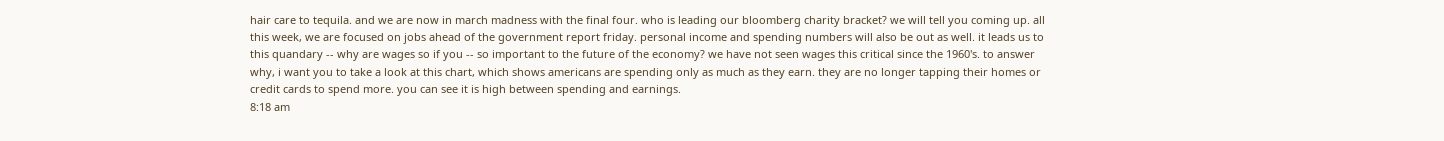hair care to tequila. and we are now in march madness with the final four. who is leading our bloomberg charity bracket? we will tell you coming up. all this week, we are focused on jobs ahead of the government report friday. personal income and spending numbers will also be out as well. it leads us to this quandary -- why are wages so if you -- so important to the future of the economy? we have not seen wages this critical since the 1960's. to answer why, i want you to take a look at this chart, which shows americans are spending only as much as they earn. they are no longer tapping their homes or credit cards to spend more. you can see it is high between spending and earnings.
8:18 am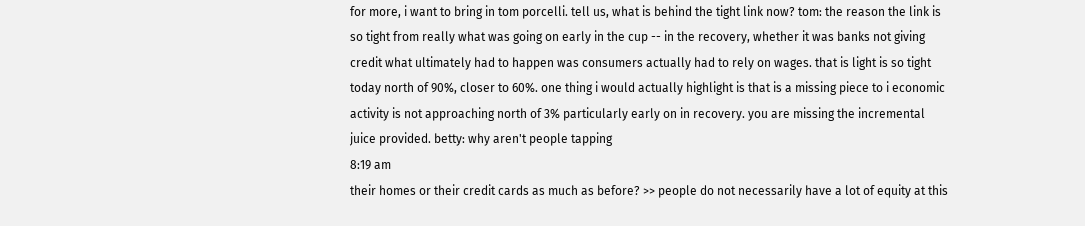for more, i want to bring in tom porcelli. tell us, what is behind the tight link now? tom: the reason the link is so tight from really what was going on early in the cup -- in the recovery, whether it was banks not giving credit what ultimately had to happen was consumers actually had to rely on wages. that is light is so tight today north of 90%, closer to 60%. one thing i would actually highlight is that is a missing piece to i economic activity is not approaching north of 3% particularly early on in recovery. you are missing the incremental juice provided. betty: why aren't people tapping
8:19 am
their homes or their credit cards as much as before? >> people do not necessarily have a lot of equity at this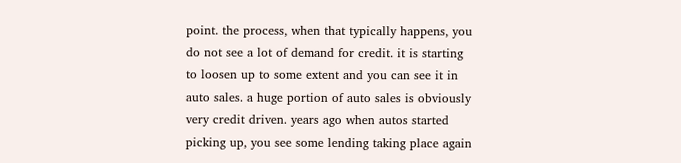point. the process, when that typically happens, you do not see a lot of demand for credit. it is starting to loosen up to some extent and you can see it in auto sales. a huge portion of auto sales is obviously very credit driven. years ago when autos started picking up, you see some lending taking place again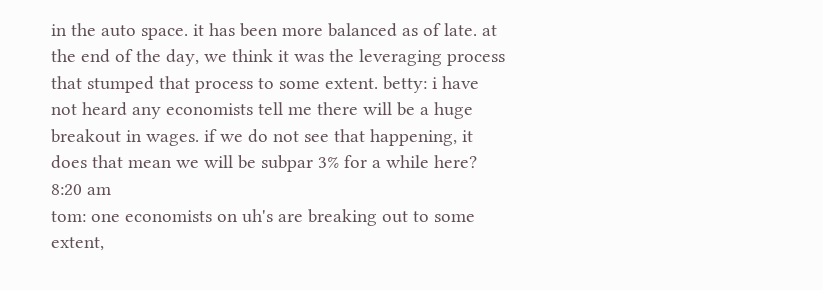in the auto space. it has been more balanced as of late. at the end of the day, we think it was the leveraging process that stumped that process to some extent. betty: i have not heard any economists tell me there will be a huge breakout in wages. if we do not see that happening, it does that mean we will be subpar 3% for a while here?
8:20 am
tom: one economists on uh's are breaking out to some extent,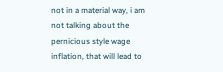not in a material way, i am not talking about the pernicious style wage inflation, that will lead to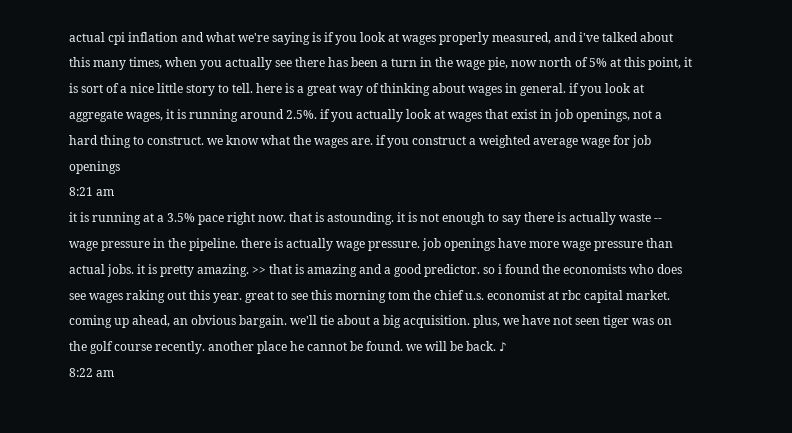actual cpi inflation and what we're saying is if you look at wages properly measured, and i've talked about this many times, when you actually see there has been a turn in the wage pie, now north of 5% at this point, it is sort of a nice little story to tell. here is a great way of thinking about wages in general. if you look at aggregate wages, it is running around 2.5%. if you actually look at wages that exist in job openings, not a hard thing to construct. we know what the wages are. if you construct a weighted average wage for job openings
8:21 am
it is running at a 3.5% pace right now. that is astounding. it is not enough to say there is actually waste -- wage pressure in the pipeline. there is actually wage pressure. job openings have more wage pressure than actual jobs. it is pretty amazing. >> that is amazing and a good predictor. so i found the economists who does see wages raking out this year. great to see this morning tom the chief u.s. economist at rbc capital market. coming up ahead, an obvious bargain. we'll tie about a big acquisition. plus, we have not seen tiger was on the golf course recently. another place he cannot be found. we will be back. ♪
8:22 am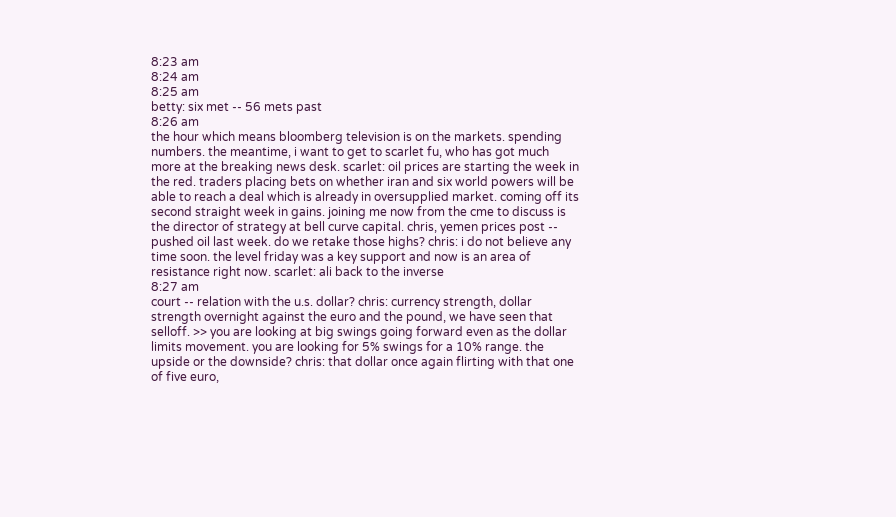8:23 am
8:24 am
8:25 am
betty: six met -- 56 mets past
8:26 am
the hour which means bloomberg television is on the markets. spending numbers. the meantime, i want to get to scarlet fu, who has got much more at the breaking news desk. scarlet: oil prices are starting the week in the red. traders placing bets on whether iran and six world powers will be able to reach a deal which is already in oversupplied market. coming off its second straight week in gains. joining me now from the cme to discuss is the director of strategy at bell curve capital. chris, yemen prices post -- pushed oil last week. do we retake those highs? chris: i do not believe any time soon. the level friday was a key support and now is an area of resistance right now. scarlet: ali back to the inverse
8:27 am
court -- relation with the u.s. dollar? chris: currency strength, dollar strength overnight against the euro and the pound, we have seen that selloff. >> you are looking at big swings going forward even as the dollar limits movement. you are looking for 5% swings for a 10% range. the upside or the downside? chris: that dollar once again flirting with that one of five euro,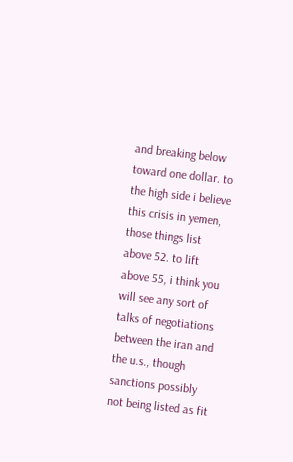and breaking below toward one dollar. to the high side i believe this crisis in yemen, those things list above 52. to lift above 55, i think you will see any sort of talks of negotiations between the iran and the u.s., though sanctions possibly not being listed as fit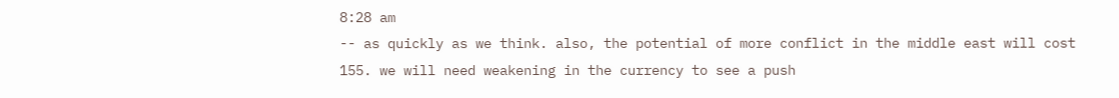8:28 am
-- as quickly as we think. also, the potential of more conflict in the middle east will cost 155. we will need weakening in the currency to see a push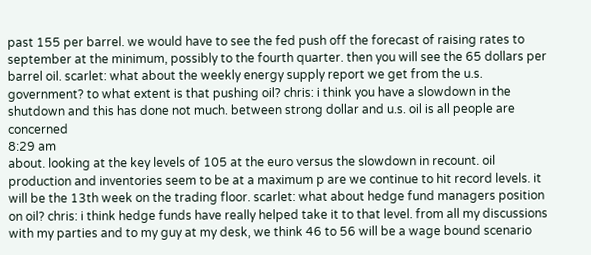past 155 per barrel. we would have to see the fed push off the forecast of raising rates to september at the minimum, possibly to the fourth quarter. then you will see the 65 dollars per barrel oil. scarlet: what about the weekly energy supply report we get from the u.s. government? to what extent is that pushing oil? chris: i think you have a slowdown in the shutdown and this has done not much. between strong dollar and u.s. oil is all people are concerned
8:29 am
about. looking at the key levels of 105 at the euro versus the slowdown in recount. oil production and inventories seem to be at a maximum p are we continue to hit record levels. it will be the 13th week on the trading floor. scarlet: what about hedge fund managers position on oil? chris: i think hedge funds have really helped take it to that level. from all my discussions with my parties and to my guy at my desk, we think 46 to 56 will be a wage bound scenario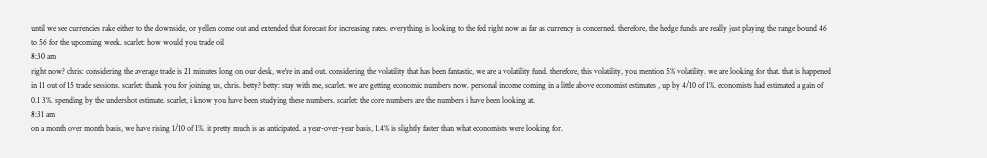until we see currencies rake either to the downside, or yellen come out and extended that forecast for increasing rates. everything is looking to the fed right now as far as currency is concerned. therefore, the hedge funds are really just playing the range bound 46 to 56 for the upcoming week. scarlet: how would you trade oil
8:30 am
right now? chris: considering the average trade is 21 minutes long on our desk, we're in and out. considering the volatility that has been fantastic, we are a volatility fund. therefore, this volatility, you mention 5% volatility. we are looking for that. that is happened in 11 out of 15 trade sessions. scarlet: thank you for joining us, chris. betty? betty: stay with me, scarlet. we are getting economic numbers now. personal income coming in a little above economist estimates , up by 4/10 of 1%. economists had estimated a gain of 0.1 3%. spending by the undershot estimate. scarlet, i know you have been studying these numbers. scarlet: the core numbers are the numbers i have been looking at.
8:31 am
on a month over month basis, we have rising 1/10 of 1%. it pretty much is as anticipated. a year-over-year basis, 1.4% is slightly faster than what economists were looking for.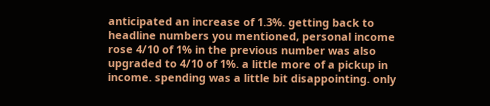anticipated an increase of 1.3%. getting back to headline numbers you mentioned, personal income rose 4/10 of 1% in the previous number was also upgraded to 4/10 of 1%. a little more of a pickup in income. spending was a little bit disappointing. only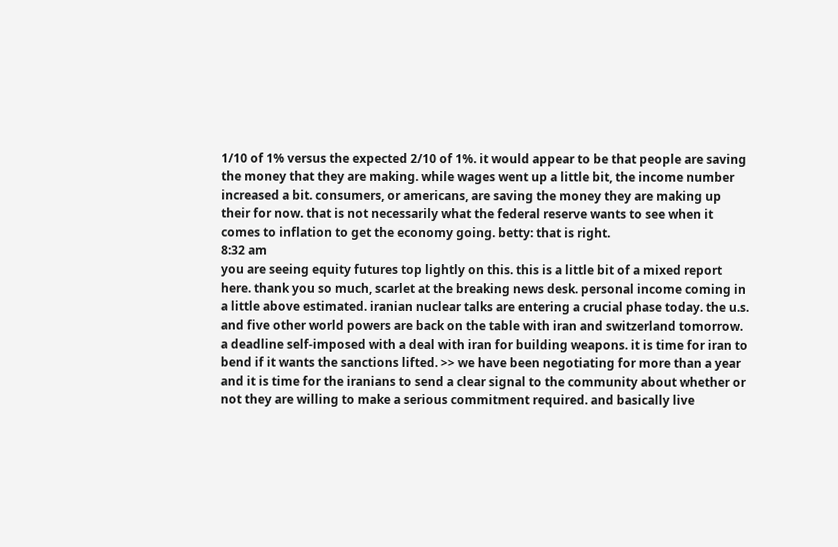1/10 of 1% versus the expected 2/10 of 1%. it would appear to be that people are saving the money that they are making. while wages went up a little bit, the income number increased a bit. consumers, or americans, are saving the money they are making up their for now. that is not necessarily what the federal reserve wants to see when it comes to inflation to get the economy going. betty: that is right.
8:32 am
you are seeing equity futures top lightly on this. this is a little bit of a mixed report here. thank you so much, scarlet at the breaking news desk. personal income coming in a little above estimated. iranian nuclear talks are entering a crucial phase today. the u.s. and five other world powers are back on the table with iran and switzerland tomorrow. a deadline self-imposed with a deal with iran for building weapons. it is time for iran to bend if it wants the sanctions lifted. >> we have been negotiating for more than a year and it is time for the iranians to send a clear signal to the community about whether or not they are willing to make a serious commitment required. and basically live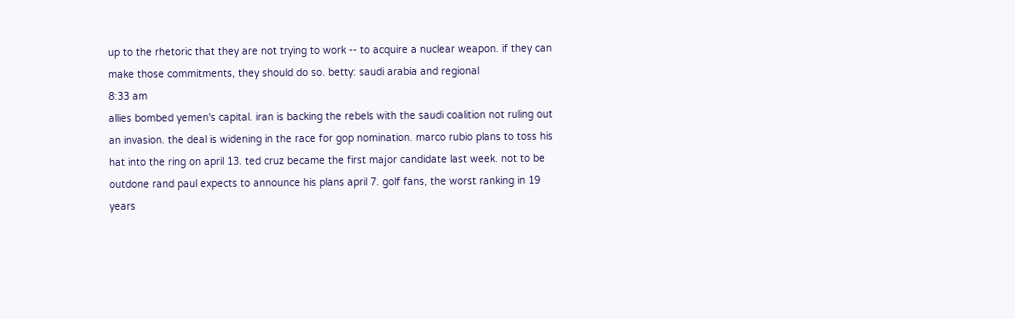up to the rhetoric that they are not trying to work -- to acquire a nuclear weapon. if they can make those commitments, they should do so. betty: saudi arabia and regional
8:33 am
allies bombed yemen's capital. iran is backing the rebels with the saudi coalition not ruling out an invasion. the deal is widening in the race for gop nomination. marco rubio plans to toss his hat into the ring on april 13. ted cruz became the first major candidate last week. not to be outdone rand paul expects to announce his plans april 7. golf fans, the worst ranking in 19 years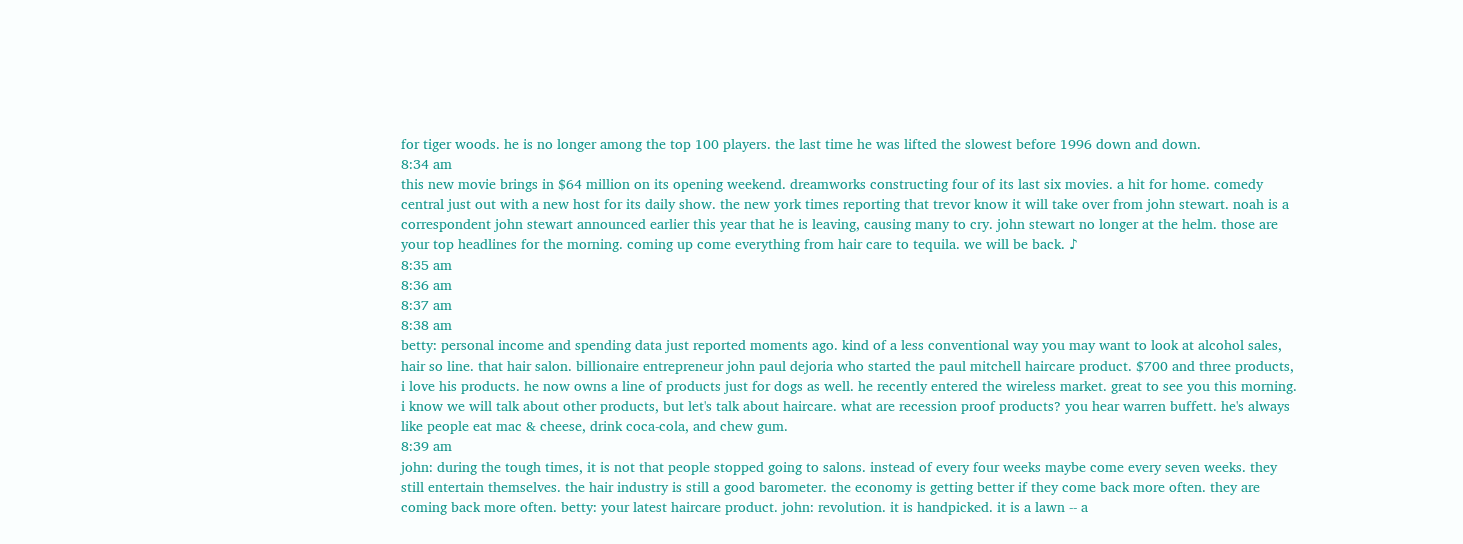for tiger woods. he is no longer among the top 100 players. the last time he was lifted the slowest before 1996 down and down.
8:34 am
this new movie brings in $64 million on its opening weekend. dreamworks constructing four of its last six movies. a hit for home. comedy central just out with a new host for its daily show. the new york times reporting that trevor know it will take over from john stewart. noah is a correspondent john stewart announced earlier this year that he is leaving, causing many to cry. john stewart no longer at the helm. those are your top headlines for the morning. coming up come everything from hair care to tequila. we will be back. ♪
8:35 am
8:36 am
8:37 am
8:38 am
betty: personal income and spending data just reported moments ago. kind of a less conventional way you may want to look at alcohol sales, hair so line. that hair salon. billionaire entrepreneur john paul dejoria who started the paul mitchell haircare product. $700 and three products, i love his products. he now owns a line of products just for dogs as well. he recently entered the wireless market. great to see you this morning. i know we will talk about other products, but let's talk about haircare. what are recession proof products? you hear warren buffett. he's always like people eat mac & cheese, drink coca-cola, and chew gum.
8:39 am
john: during the tough times, it is not that people stopped going to salons. instead of every four weeks maybe come every seven weeks. they still entertain themselves. the hair industry is still a good barometer. the economy is getting better if they come back more often. they are coming back more often. betty: your latest haircare product. john: revolution. it is handpicked. it is a lawn -- a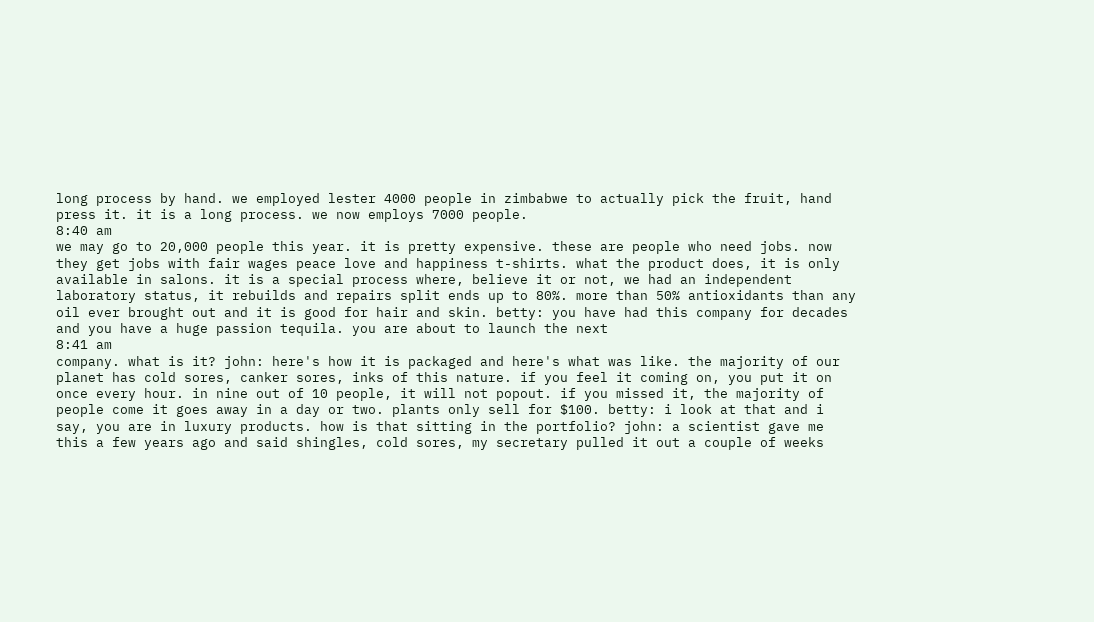long process by hand. we employed lester 4000 people in zimbabwe to actually pick the fruit, hand press it. it is a long process. we now employs 7000 people.
8:40 am
we may go to 20,000 people this year. it is pretty expensive. these are people who need jobs. now they get jobs with fair wages peace love and happiness t-shirts. what the product does, it is only available in salons. it is a special process where, believe it or not, we had an independent laboratory status, it rebuilds and repairs split ends up to 80%. more than 50% antioxidants than any oil ever brought out and it is good for hair and skin. betty: you have had this company for decades and you have a huge passion tequila. you are about to launch the next
8:41 am
company. what is it? john: here's how it is packaged and here's what was like. the majority of our planet has cold sores, canker sores, inks of this nature. if you feel it coming on, you put it on once every hour. in nine out of 10 people, it will not popout. if you missed it, the majority of people come it goes away in a day or two. plants only sell for $100. betty: i look at that and i say, you are in luxury products. how is that sitting in the portfolio? john: a scientist gave me this a few years ago and said shingles, cold sores, my secretary pulled it out a couple of weeks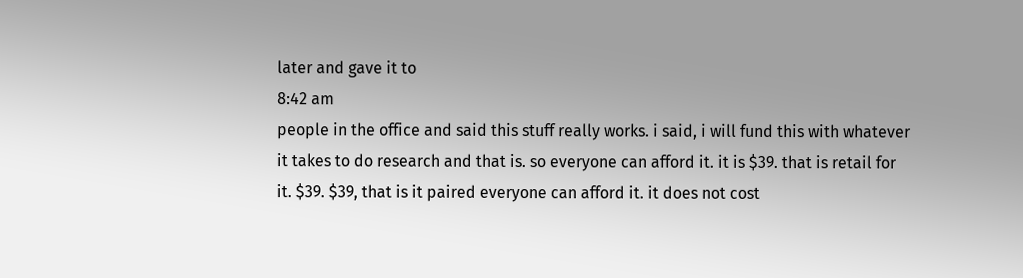later and gave it to
8:42 am
people in the office and said this stuff really works. i said, i will fund this with whatever it takes to do research and that is. so everyone can afford it. it is $39. that is retail for it. $39. $39, that is it paired everyone can afford it. it does not cost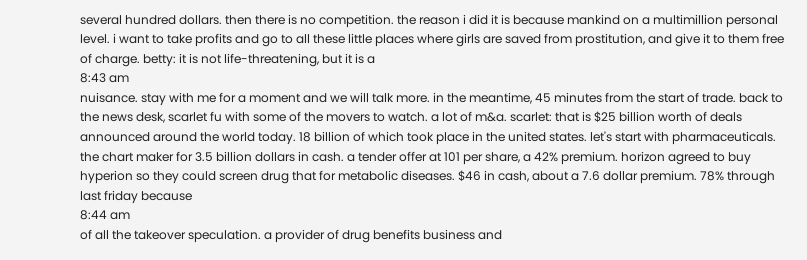several hundred dollars. then there is no competition. the reason i did it is because mankind on a multimillion personal level. i want to take profits and go to all these little places where girls are saved from prostitution, and give it to them free of charge. betty: it is not life-threatening, but it is a
8:43 am
nuisance. stay with me for a moment and we will talk more. in the meantime, 45 minutes from the start of trade. back to the news desk, scarlet fu with some of the movers to watch. a lot of m&a. scarlet: that is $25 billion worth of deals announced around the world today. 18 billion of which took place in the united states. let's start with pharmaceuticals. the chart maker for 3.5 billion dollars in cash. a tender offer at 101 per share, a 42% premium. horizon agreed to buy hyperion so they could screen drug that for metabolic diseases. $46 in cash, about a 7.6 dollar premium. 78% through last friday because
8:44 am
of all the takeover speculation. a provider of drug benefits business and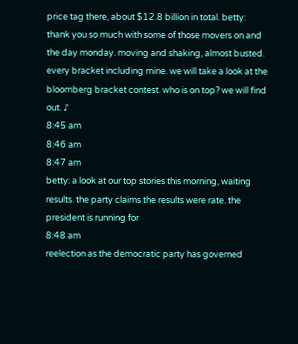price tag there, about $12.8 billion in total. betty: thank you so much with some of those movers on and the day monday. moving and shaking, almost busted. every bracket including mine. we will take a look at the bloomberg bracket contest. who is on top? we will find out. ♪
8:45 am
8:46 am
8:47 am
betty: a look at our top stories this morning, waiting results. the party claims the results were rate. the president is running for
8:48 am
reelection as the democratic party has governed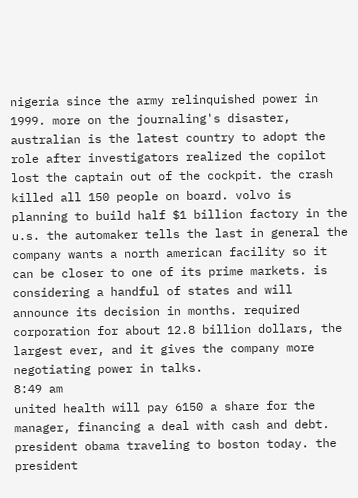nigeria since the army relinquished power in 1999. more on the journaling's disaster, australian is the latest country to adopt the role after investigators realized the copilot lost the captain out of the cockpit. the crash killed all 150 people on board. volvo is planning to build half $1 billion factory in the u.s. the automaker tells the last in general the company wants a north american facility so it can be closer to one of its prime markets. is considering a handful of states and will announce its decision in months. required corporation for about 12.8 billion dollars, the largest ever, and it gives the company more negotiating power in talks.
8:49 am
united health will pay 6150 a share for the manager, financing a deal with cash and debt. president obama traveling to boston today. the president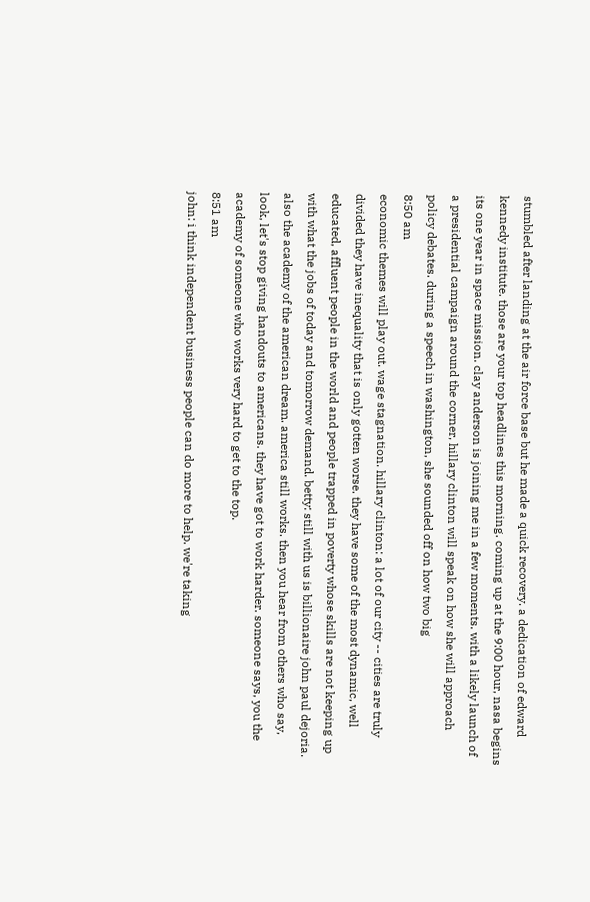stumbled after landing at the air force base but he made a quick recovery. a dedication of edward kennedy institute. those are your top headlines this morning. coming up at the 9:00 hour, nasa begins its one year in space mission. clay anderson is joining me in a few moments. with a likely launch of a presidential campaign around the corner, hillary clinton will speak on how she will approach policy debates. during a speech in washington, she sounded off on how two big
8:50 am
economic themes will play out. wage stagnation. hillary clinton: a lot of our city -- cities are truly divided they have inequality that is only gotten worse. they have some of the most dynamic, well educated, affluent people in the world and people trapped in poverty whose skills are not keeping up with what the jobs of today and tomorrow demand. betty: still with us is billionaire john paul dejoria. also the academy of the american dream. america still works. then you hear from others who say, look, let's stop giving handouts to americans. they have got to work harder. someone says, you the academy of someone who works very hard to get to the top.
8:51 am
john: i think independent business people can do more to help. we're taking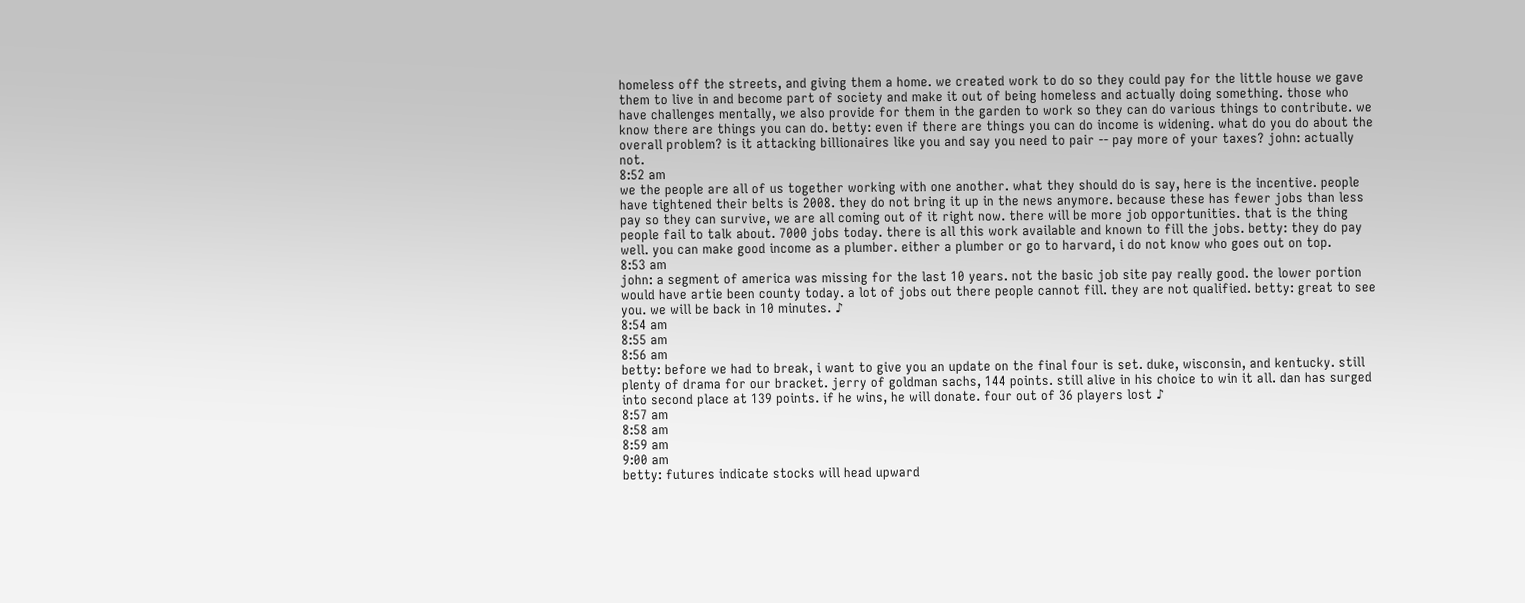homeless off the streets, and giving them a home. we created work to do so they could pay for the little house we gave them to live in and become part of society and make it out of being homeless and actually doing something. those who have challenges mentally, we also provide for them in the garden to work so they can do various things to contribute. we know there are things you can do. betty: even if there are things you can do income is widening. what do you do about the overall problem? is it attacking billionaires like you and say you need to pair -- pay more of your taxes? john: actually not.
8:52 am
we the people are all of us together working with one another. what they should do is say, here is the incentive. people have tightened their belts is 2008. they do not bring it up in the news anymore. because these has fewer jobs than less pay so they can survive, we are all coming out of it right now. there will be more job opportunities. that is the thing people fail to talk about. 7000 jobs today. there is all this work available and known to fill the jobs. betty: they do pay well. you can make good income as a plumber. either a plumber or go to harvard, i do not know who goes out on top.
8:53 am
john: a segment of america was missing for the last 10 years. not the basic job site pay really good. the lower portion would have artie been county today. a lot of jobs out there people cannot fill. they are not qualified. betty: great to see you. we will be back in 10 minutes. ♪
8:54 am
8:55 am
8:56 am
betty: before we had to break, i want to give you an update on the final four is set. duke, wisconsin, and kentucky. still plenty of drama for our bracket. jerry of goldman sachs, 144 points. still alive in his choice to win it all. dan has surged into second place at 139 points. if he wins, he will donate. four out of 36 players lost ♪
8:57 am
8:58 am
8:59 am
9:00 am
betty: futures indicate stocks will head upward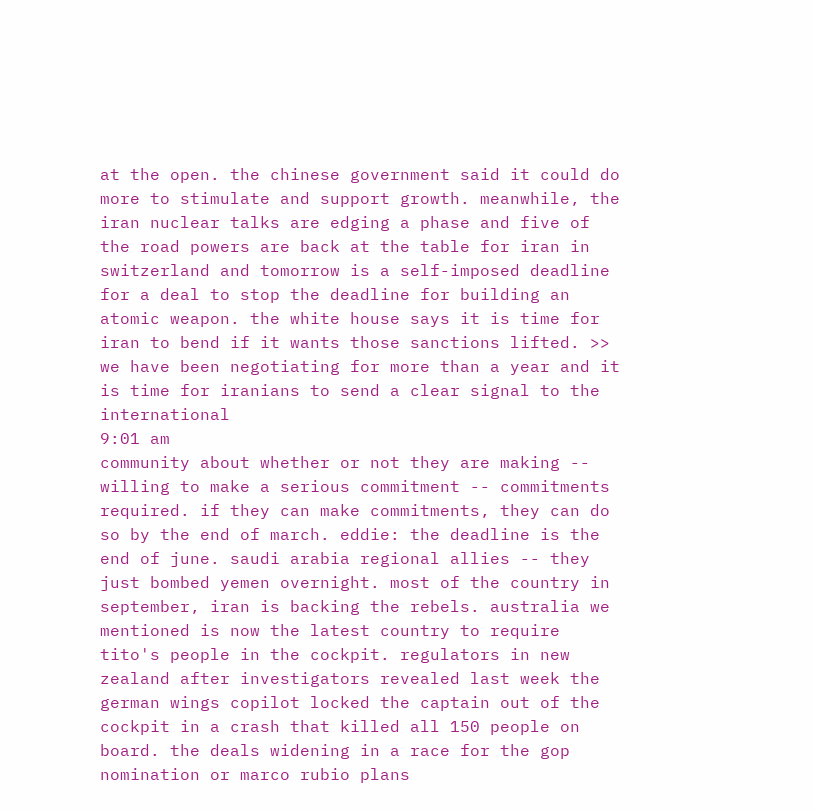at the open. the chinese government said it could do more to stimulate and support growth. meanwhile, the iran nuclear talks are edging a phase and five of the road powers are back at the table for iran in switzerland and tomorrow is a self-imposed deadline for a deal to stop the deadline for building an atomic weapon. the white house says it is time for iran to bend if it wants those sanctions lifted. >> we have been negotiating for more than a year and it is time for iranians to send a clear signal to the international
9:01 am
community about whether or not they are making -- willing to make a serious commitment -- commitments required. if they can make commitments, they can do so by the end of march. eddie: the deadline is the end of june. saudi arabia regional allies -- they just bombed yemen overnight. most of the country in september, iran is backing the rebels. australia we mentioned is now the latest country to require tito's people in the cockpit. regulators in new zealand after investigators revealed last week the german wings copilot locked the captain out of the cockpit in a crash that killed all 150 people on board. the deals widening in a race for the gop nomination or marco rubio plans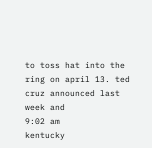to toss hat into the ring on april 13. ted cruz announced last week and
9:02 am
kentucky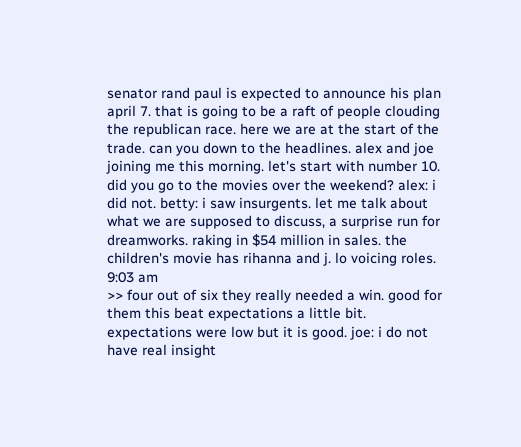senator rand paul is expected to announce his plan april 7. that is going to be a raft of people clouding the republican race. here we are at the start of the trade. can you down to the headlines. alex and joe joining me this morning. let's start with number 10. did you go to the movies over the weekend? alex: i did not. betty: i saw insurgents. let me talk about what we are supposed to discuss, a surprise run for dreamworks. raking in $54 million in sales. the children's movie has rihanna and j. lo voicing roles.
9:03 am
>> four out of six they really needed a win. good for them this beat expectations a little bit. expectations were low but it is good. joe: i do not have real insight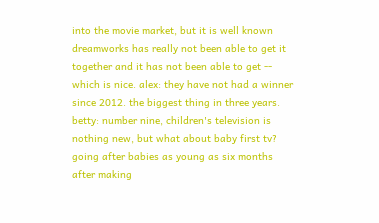into the movie market, but it is well known dreamworks has really not been able to get it together and it has not been able to get -- which is nice. alex: they have not had a winner since 2012. the biggest thing in three years. betty: number nine, children's television is nothing new, but what about baby first tv? going after babies as young as six months after making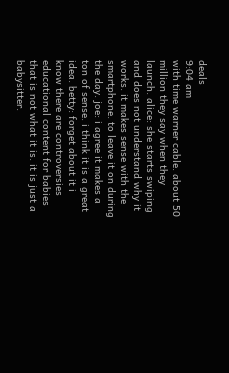deals
9:04 am
with time warner cable. about 50 million they say when they launch. alice: she starts swiping and does not understand why it works. it makes sense with the smartphone. to leave it on during the day. joe: i agree it makes a ton of sense. i think it is a great idea. betty: forget about it i know there are controversies educational content for babies that is not what it is. it is just a babysitter.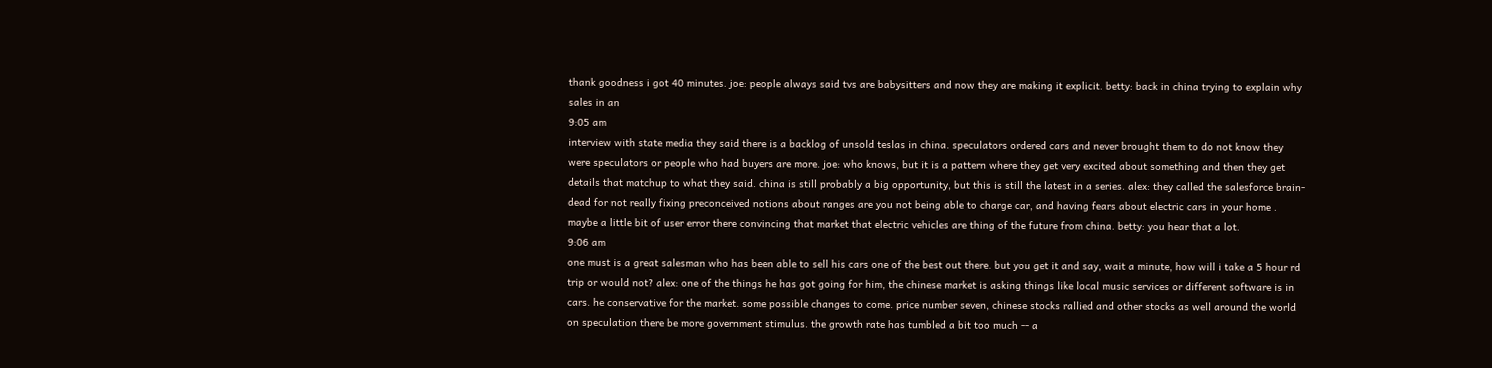thank goodness i got 40 minutes. joe: people always said tvs are babysitters and now they are making it explicit. betty: back in china trying to explain why sales in an
9:05 am
interview with state media they said there is a backlog of unsold teslas in china. speculators ordered cars and never brought them to do not know they were speculators or people who had buyers are more. joe: who knows, but it is a pattern where they get very excited about something and then they get details that matchup to what they said. china is still probably a big opportunity, but this is still the latest in a series. alex: they called the salesforce brain-dead for not really fixing preconceived notions about ranges are you not being able to charge car, and having fears about electric cars in your home . maybe a little bit of user error there convincing that market that electric vehicles are thing of the future from china. betty: you hear that a lot.
9:06 am
one must is a great salesman who has been able to sell his cars one of the best out there. but you get it and say, wait a minute, how will i take a 5 hour rd trip or would not? alex: one of the things he has got going for him, the chinese market is asking things like local music services or different software is in cars. he conservative for the market. some possible changes to come. price number seven, chinese stocks rallied and other stocks as well around the world on speculation there be more government stimulus. the growth rate has tumbled a bit too much -- a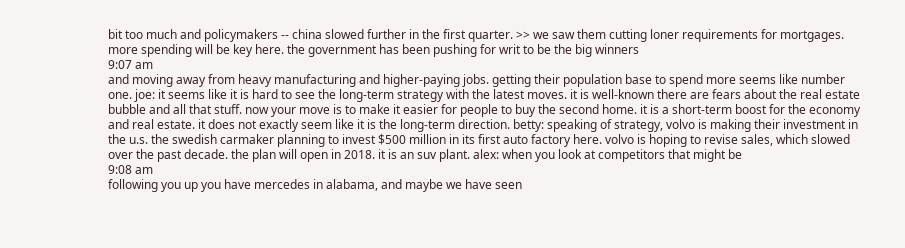bit too much and policymakers -- china slowed further in the first quarter. >> we saw them cutting loner requirements for mortgages. more spending will be key here. the government has been pushing for writ to be the big winners
9:07 am
and moving away from heavy manufacturing and higher-paying jobs. getting their population base to spend more seems like number one. joe: it seems like it is hard to see the long-term strategy with the latest moves. it is well-known there are fears about the real estate bubble and all that stuff. now your move is to make it easier for people to buy the second home. it is a short-term boost for the economy and real estate. it does not exactly seem like it is the long-term direction. betty: speaking of strategy, volvo is making their investment in the u.s. the swedish carmaker planning to invest $500 million in its first auto factory here. volvo is hoping to revise sales, which slowed over the past decade. the plan will open in 2018. it is an suv plant. alex: when you look at competitors that might be
9:08 am
following you up you have mercedes in alabama, and maybe we have seen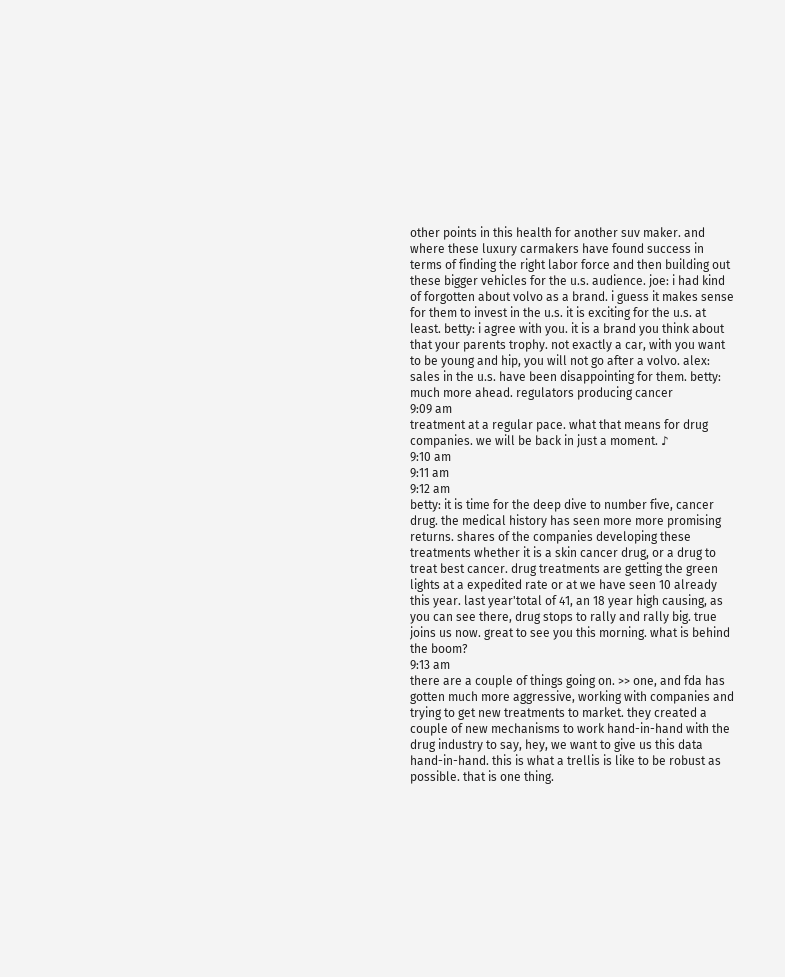other points in this health for another suv maker. and where these luxury carmakers have found success in terms of finding the right labor force and then building out these bigger vehicles for the u.s. audience. joe: i had kind of forgotten about volvo as a brand. i guess it makes sense for them to invest in the u.s. it is exciting for the u.s. at least. betty: i agree with you. it is a brand you think about that your parents trophy. not exactly a car, with you want to be young and hip, you will not go after a volvo. alex: sales in the u.s. have been disappointing for them. betty: much more ahead. regulators producing cancer
9:09 am
treatment at a regular pace. what that means for drug companies. we will be back in just a moment. ♪
9:10 am
9:11 am
9:12 am
betty: it is time for the deep dive to number five, cancer drug. the medical history has seen more more promising returns. shares of the companies developing these treatments whether it is a skin cancer drug, or a drug to treat best cancer. drug treatments are getting the green lights at a expedited rate or at we have seen 10 already this year. last year'total of 41, an 18 year high causing, as you can see there, drug stops to rally and rally big. true joins us now. great to see you this morning. what is behind the boom?
9:13 am
there are a couple of things going on. >> one, and fda has gotten much more aggressive, working with companies and trying to get new treatments to market. they created a couple of new mechanisms to work hand-in-hand with the drug industry to say, hey, we want to give us this data hand-in-hand. this is what a trellis is like to be robust as possible. that is one thing.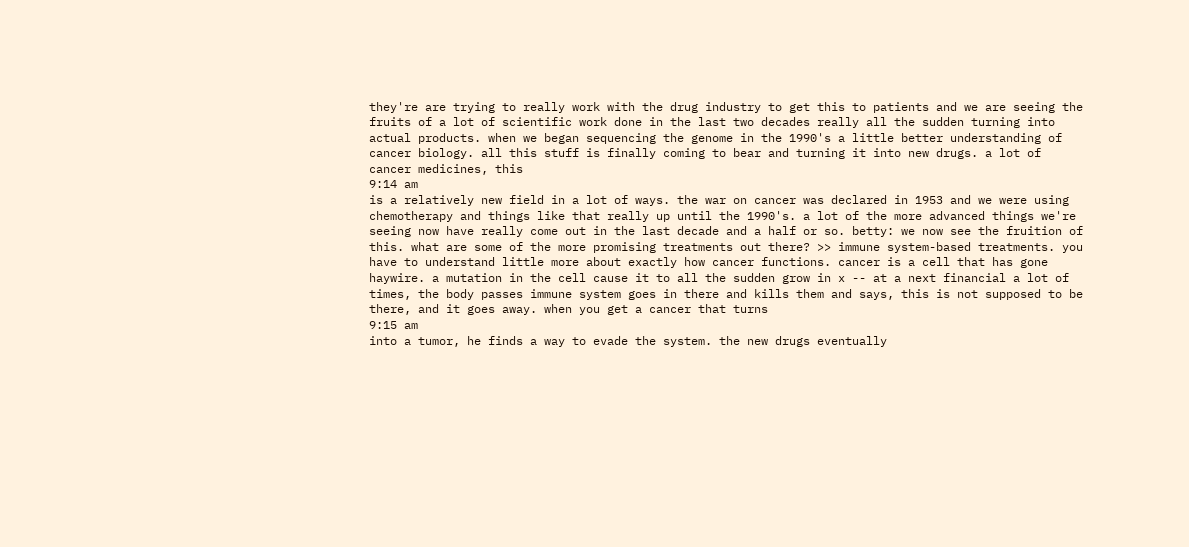they're are trying to really work with the drug industry to get this to patients and we are seeing the fruits of a lot of scientific work done in the last two decades really all the sudden turning into actual products. when we began sequencing the genome in the 1990's a little better understanding of cancer biology. all this stuff is finally coming to bear and turning it into new drugs. a lot of cancer medicines, this
9:14 am
is a relatively new field in a lot of ways. the war on cancer was declared in 1953 and we were using chemotherapy and things like that really up until the 1990's. a lot of the more advanced things we're seeing now have really come out in the last decade and a half or so. betty: we now see the fruition of this. what are some of the more promising treatments out there? >> immune system-based treatments. you have to understand little more about exactly how cancer functions. cancer is a cell that has gone haywire. a mutation in the cell cause it to all the sudden grow in x -- at a next financial a lot of times, the body passes immune system goes in there and kills them and says, this is not supposed to be there, and it goes away. when you get a cancer that turns
9:15 am
into a tumor, he finds a way to evade the system. the new drugs eventually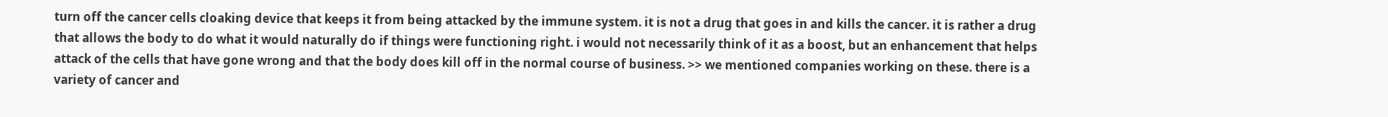turn off the cancer cells cloaking device that keeps it from being attacked by the immune system. it is not a drug that goes in and kills the cancer. it is rather a drug that allows the body to do what it would naturally do if things were functioning right. i would not necessarily think of it as a boost, but an enhancement that helps attack of the cells that have gone wrong and that the body does kill off in the normal course of business. >> we mentioned companies working on these. there is a variety of cancer and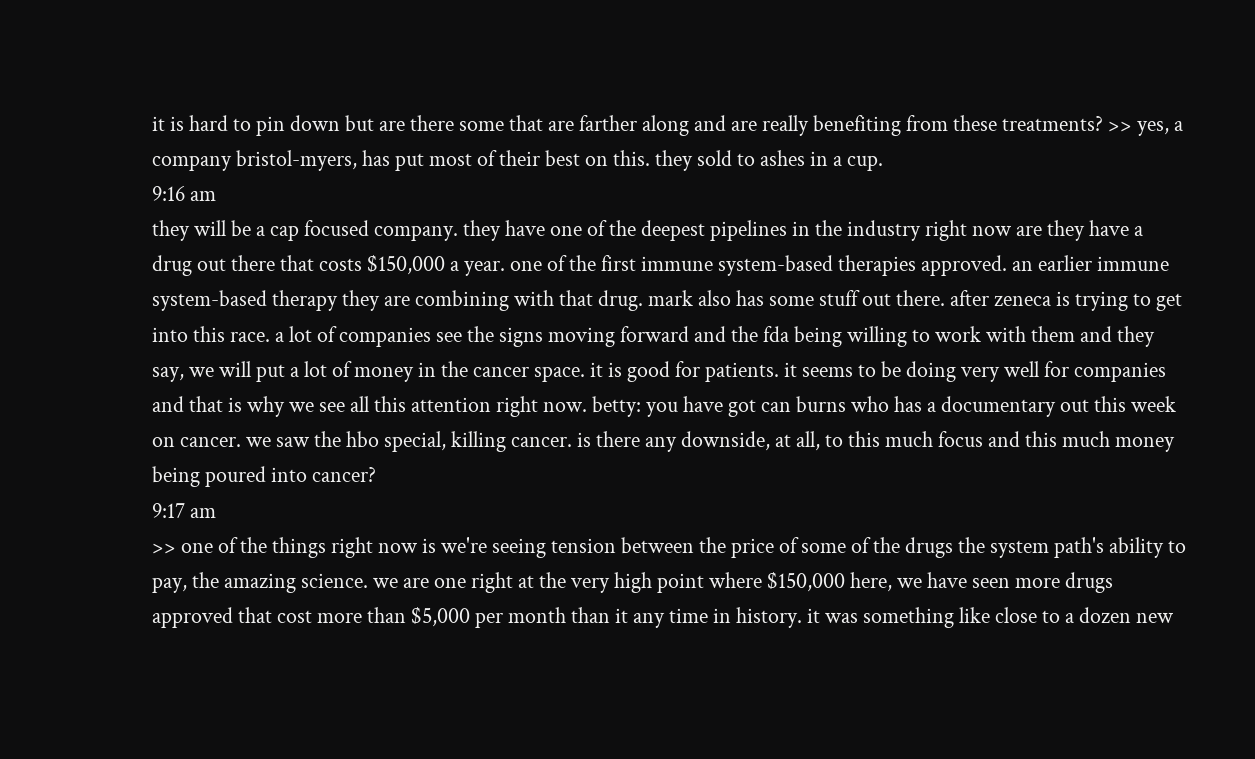it is hard to pin down but are there some that are farther along and are really benefiting from these treatments? >> yes, a company bristol-myers, has put most of their best on this. they sold to ashes in a cup.
9:16 am
they will be a cap focused company. they have one of the deepest pipelines in the industry right now are they have a drug out there that costs $150,000 a year. one of the first immune system-based therapies approved. an earlier immune system-based therapy they are combining with that drug. mark also has some stuff out there. after zeneca is trying to get into this race. a lot of companies see the signs moving forward and the fda being willing to work with them and they say, we will put a lot of money in the cancer space. it is good for patients. it seems to be doing very well for companies and that is why we see all this attention right now. betty: you have got can burns who has a documentary out this week on cancer. we saw the hbo special, killing cancer. is there any downside, at all, to this much focus and this much money being poured into cancer?
9:17 am
>> one of the things right now is we're seeing tension between the price of some of the drugs the system path's ability to pay, the amazing science. we are one right at the very high point where $150,000 here, we have seen more drugs approved that cost more than $5,000 per month than it any time in history. it was something like close to a dozen new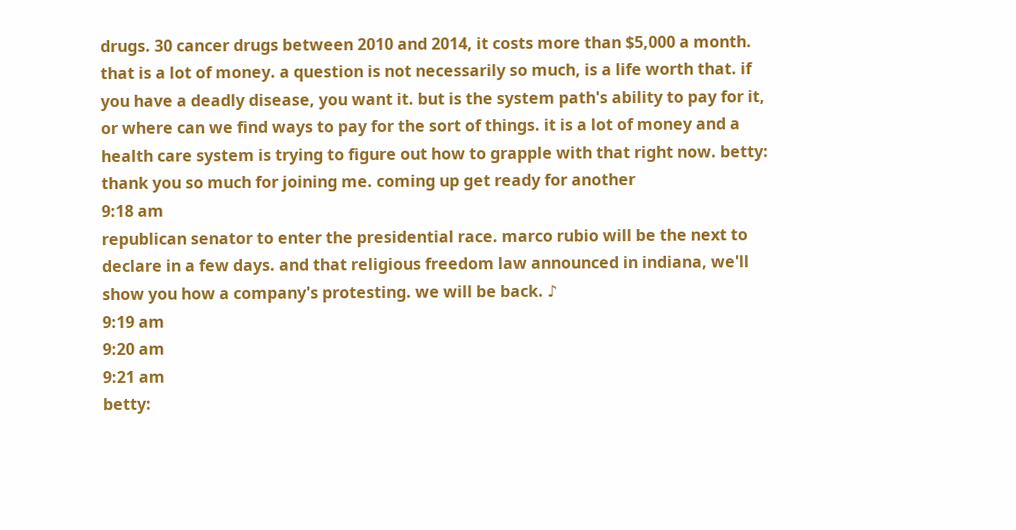drugs. 30 cancer drugs between 2010 and 2014, it costs more than $5,000 a month. that is a lot of money. a question is not necessarily so much, is a life worth that. if you have a deadly disease, you want it. but is the system path's ability to pay for it, or where can we find ways to pay for the sort of things. it is a lot of money and a health care system is trying to figure out how to grapple with that right now. betty: thank you so much for joining me. coming up get ready for another
9:18 am
republican senator to enter the presidential race. marco rubio will be the next to declare in a few days. and that religious freedom law announced in indiana, we'll show you how a company's protesting. we will be back. ♪
9:19 am
9:20 am
9:21 am
betty: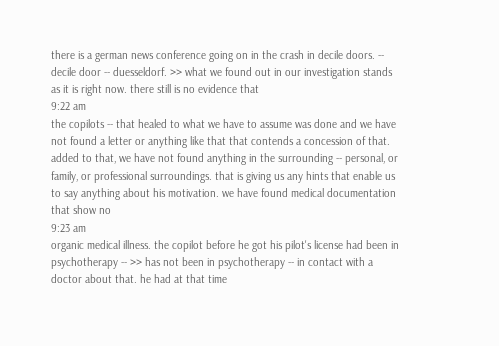there is a german news conference going on in the crash in decile doors. -- decile door -- duesseldorf. >> what we found out in our investigation stands as it is right now. there still is no evidence that
9:22 am
the copilots -- that healed to what we have to assume was done and we have not found a letter or anything like that that contends a concession of that. added to that, we have not found anything in the surrounding -- personal, or family, or professional surroundings. that is giving us any hints that enable us to say anything about his motivation. we have found medical documentation that show no
9:23 am
organic medical illness. the copilot before he got his pilot's license had been in psychotherapy -- >> has not been in psychotherapy -- in contact with a doctor about that. he had at that time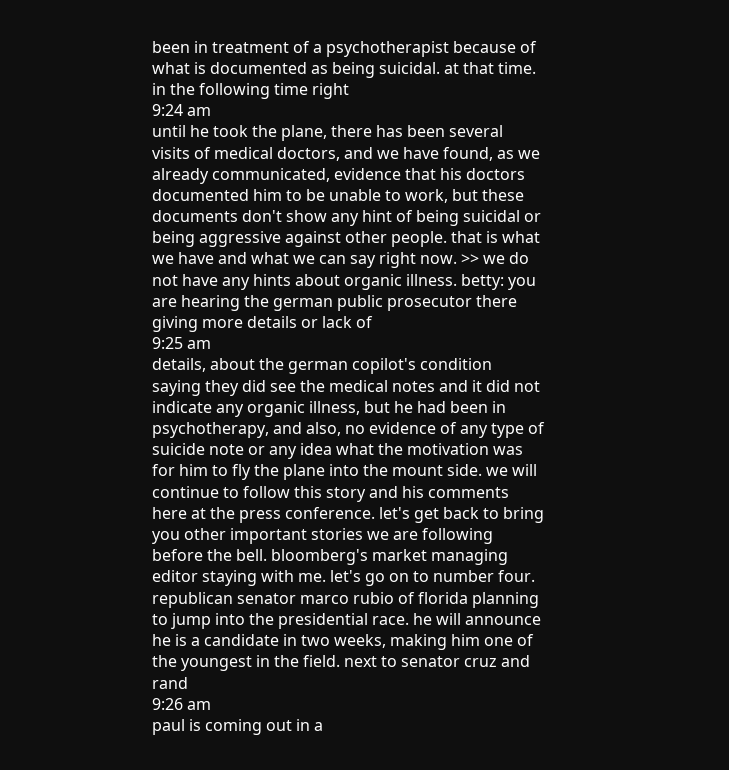been in treatment of a psychotherapist because of what is documented as being suicidal. at that time. in the following time right
9:24 am
until he took the plane, there has been several visits of medical doctors, and we have found, as we already communicated, evidence that his doctors documented him to be unable to work, but these documents don't show any hint of being suicidal or being aggressive against other people. that is what we have and what we can say right now. >> we do not have any hints about organic illness. betty: you are hearing the german public prosecutor there giving more details or lack of
9:25 am
details, about the german copilot's condition saying they did see the medical notes and it did not indicate any organic illness, but he had been in psychotherapy, and also, no evidence of any type of suicide note or any idea what the motivation was for him to fly the plane into the mount side. we will continue to follow this story and his comments here at the press conference. let's get back to bring you other important stories we are following before the bell. bloomberg's market managing editor staying with me. let's go on to number four. republican senator marco rubio of florida planning to jump into the presidential race. he will announce he is a candidate in two weeks, making him one of the youngest in the field. next to senator cruz and rand
9:26 am
paul is coming out in a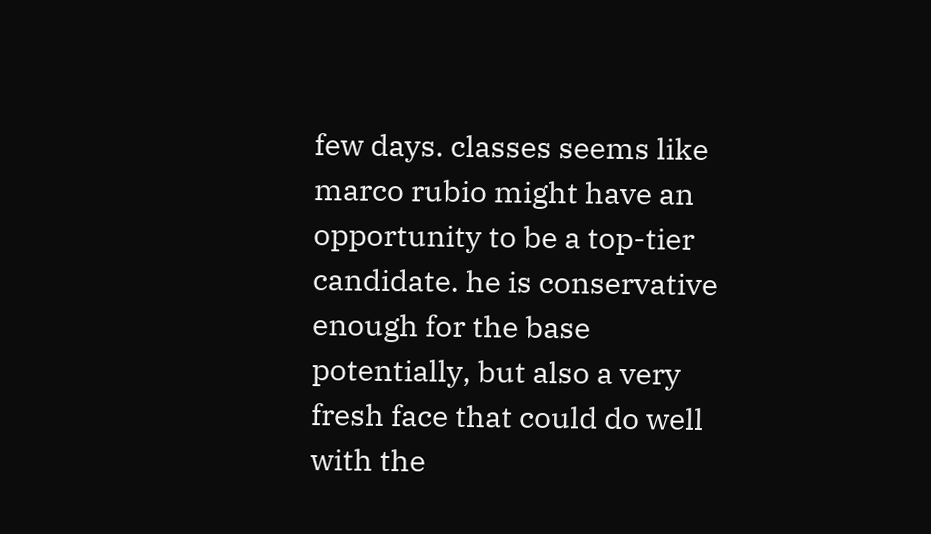few days. classes seems like marco rubio might have an opportunity to be a top-tier candidate. he is conservative enough for the base potentially, but also a very fresh face that could do well with the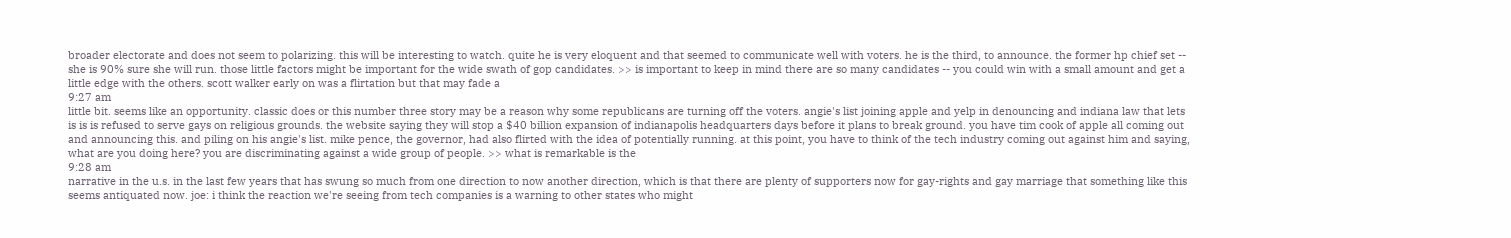broader electorate and does not seem to polarizing. this will be interesting to watch. quite he is very eloquent and that seemed to communicate well with voters. he is the third, to announce. the former hp chief set -- she is 90% sure she will run. those little factors might be important for the wide swath of gop candidates. >> is important to keep in mind there are so many candidates -- you could win with a small amount and get a little edge with the others. scott walker early on was a flirtation but that may fade a
9:27 am
little bit. seems like an opportunity. classic does or this number three story may be a reason why some republicans are turning off the voters. angie's list joining apple and yelp in denouncing and indiana law that lets is is is refused to serve gays on religious grounds. the website saying they will stop a $40 billion expansion of indianapolis headquarters days before it plans to break ground. you have tim cook of apple all coming out and announcing this. and piling on his angie's list. mike pence, the governor, had also flirted with the idea of potentially running. at this point, you have to think of the tech industry coming out against him and saying, what are you doing here? you are discriminating against a wide group of people. >> what is remarkable is the
9:28 am
narrative in the u.s. in the last few years that has swung so much from one direction to now another direction, which is that there are plenty of supporters now for gay-rights and gay marriage that something like this seems antiquated now. joe: i think the reaction we're seeing from tech companies is a warning to other states who might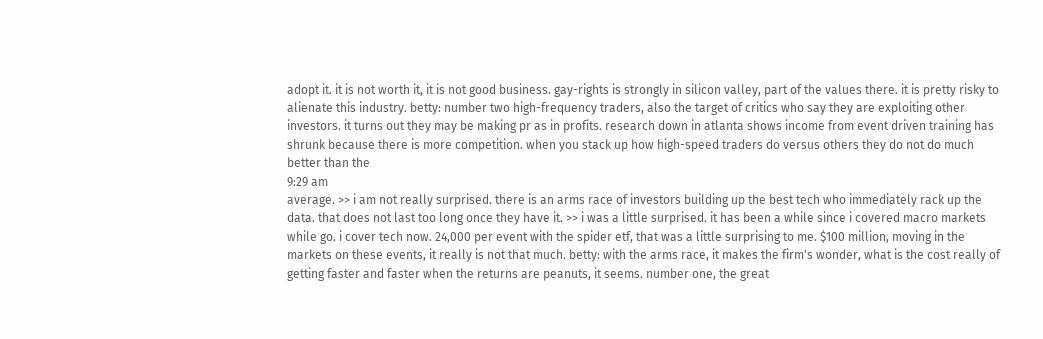adopt it. it is not worth it, it is not good business. gay-rights is strongly in silicon valley, part of the values there. it is pretty risky to alienate this industry. betty: number two high-frequency traders, also the target of critics who say they are exploiting other investors. it turns out they may be making pr as in profits. research down in atlanta shows income from event driven training has shrunk because there is more competition. when you stack up how high-speed traders do versus others they do not do much better than the
9:29 am
average. >> i am not really surprised. there is an arms race of investors building up the best tech who immediately rack up the data. that does not last too long once they have it. >> i was a little surprised. it has been a while since i covered macro markets while go. i cover tech now. 24,000 per event with the spider etf, that was a little surprising to me. $100 million, moving in the markets on these events, it really is not that much. betty: with the arms race, it makes the firm's wonder, what is the cost really of getting faster and faster when the returns are peanuts, it seems. number one, the great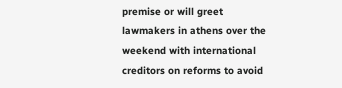premise or will greet lawmakers in athens over the weekend with international creditors on reforms to avoid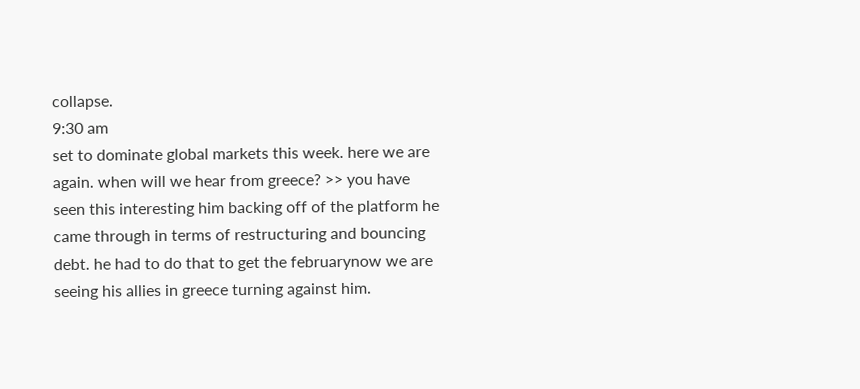collapse.
9:30 am
set to dominate global markets this week. here we are again. when will we hear from greece? >> you have seen this interesting him backing off of the platform he came through in terms of restructuring and bouncing debt. he had to do that to get the februarynow we are seeing his allies in greece turning against him.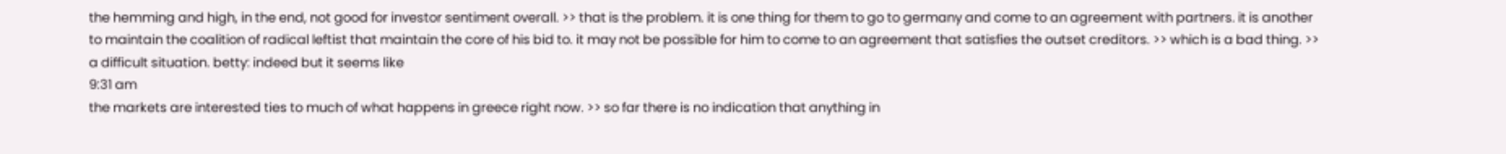the hemming and high, in the end, not good for investor sentiment overall. >> that is the problem. it is one thing for them to go to germany and come to an agreement with partners. it is another to maintain the coalition of radical leftist that maintain the core of his bid to. it may not be possible for him to come to an agreement that satisfies the outset creditors. >> which is a bad thing. >> a difficult situation. betty: indeed but it seems like
9:31 am
the markets are interested ties to much of what happens in greece right now. >> so far there is no indication that anything in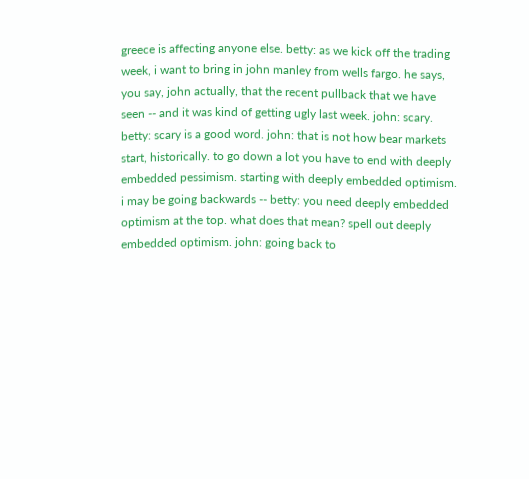greece is affecting anyone else. betty: as we kick off the trading week, i want to bring in john manley from wells fargo. he says, you say, john actually, that the recent pullback that we have seen -- and it was kind of getting ugly last week. john: scary. betty: scary is a good word. john: that is not how bear markets start, historically. to go down a lot you have to end with deeply embedded pessimism. starting with deeply embedded optimism. i may be going backwards -- betty: you need deeply embedded optimism at the top. what does that mean? spell out deeply embedded optimism. john: going back to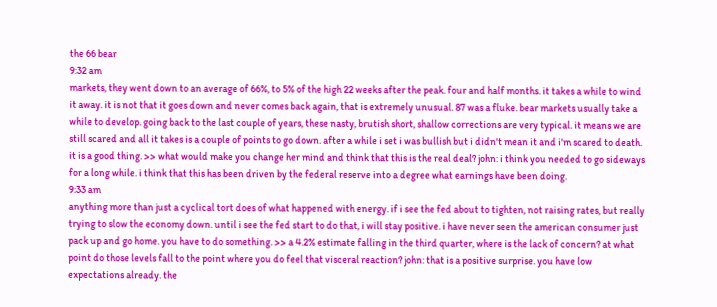the 66 bear
9:32 am
markets, they went down to an average of 66%, to 5% of the high 22 weeks after the peak. four and half months. it takes a while to wind it away. it is not that it goes down and never comes back again, that is extremely unusual. 87 was a fluke. bear markets usually take a while to develop. going back to the last couple of years, these nasty, brutish short, shallow corrections are very typical. it means we are still scared and all it takes is a couple of points to go down. after a while i set i was bullish but i didn't mean it and i'm scared to death. it is a good thing. >> what would make you change her mind and think that this is the real deal? john: i think you needed to go sideways for a long while. i think that this has been driven by the federal reserve into a degree what earnings have been doing.
9:33 am
anything more than just a cyclical tort does of what happened with energy. if i see the fed about to tighten, not raising rates, but really trying to slow the economy down. until i see the fed start to do that, i will stay positive. i have never seen the american consumer just pack up and go home. you have to do something. >> a 4.2% estimate falling in the third quarter, where is the lack of concern? at what point do those levels fall to the point where you do feel that visceral reaction? john: that is a positive surprise. you have low expectations already. the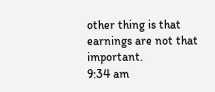other thing is that earnings are not that important.
9:34 am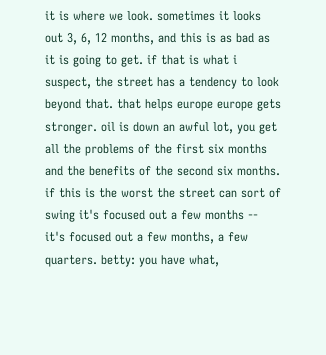it is where we look. sometimes it looks out 3, 6, 12 months, and this is as bad as it is going to get. if that is what i suspect, the street has a tendency to look beyond that. that helps europe europe gets stronger. oil is down an awful lot, you get all the problems of the first six months and the benefits of the second six months. if this is the worst the street can sort of swing it's focused out a few months -- it's focused out a few months, a few quarters. betty: you have what,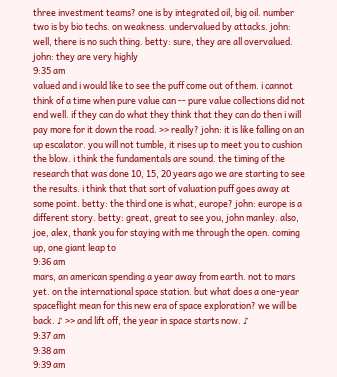three investment teams? one is by integrated oil, big oil. number two is by bio techs. on weakness. undervalued by attacks. john: well, there is no such thing. betty: sure, they are all overvalued. john: they are very highly
9:35 am
valued and i would like to see the puff come out of them. i cannot think of a time when pure value can -- pure value collections did not end well. if they can do what they think that they can do then i will pay more for it down the road. >> really? john: it is like falling on an up escalator. you will not tumble, it rises up to meet you to cushion the blow. i think the fundamentals are sound. the timing of the research that was done 10, 15, 20 years ago we are starting to see the results. i think that that sort of valuation puff goes away at some point. betty: the third one is what, europe? john: europe is a different story. betty: great, great to see you, john manley. also, joe, alex, thank you for staying with me through the open. coming up, one giant leap to
9:36 am
mars, an american spending a year away from earth. not to mars yet. on the international space station. but what does a one-year spaceflight mean for this new era of space exploration? we will be back. ♪ >> and lift off, the year in space starts now. ♪
9:37 am
9:38 am
9:39 am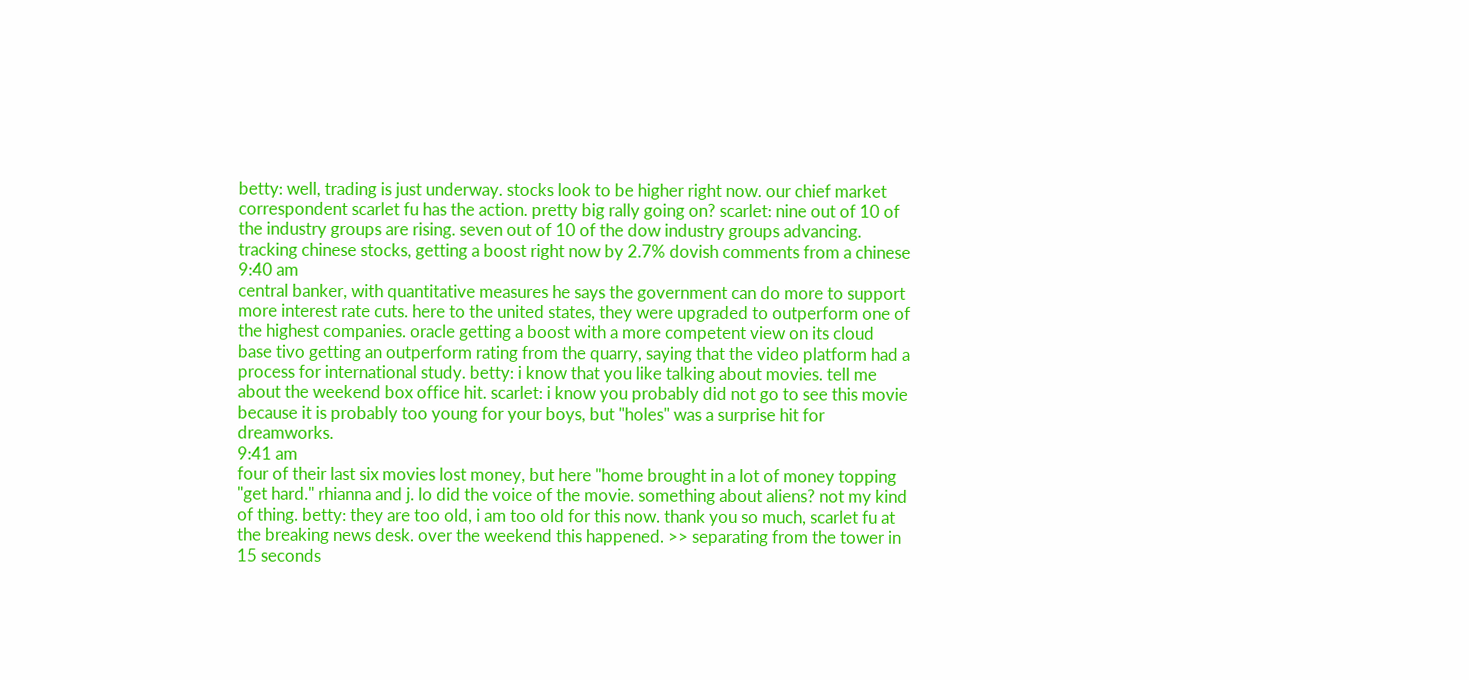betty: well, trading is just underway. stocks look to be higher right now. our chief market correspondent scarlet fu has the action. pretty big rally going on? scarlet: nine out of 10 of the industry groups are rising. seven out of 10 of the dow industry groups advancing. tracking chinese stocks, getting a boost right now by 2.7% dovish comments from a chinese
9:40 am
central banker, with quantitative measures he says the government can do more to support more interest rate cuts. here to the united states, they were upgraded to outperform one of the highest companies. oracle getting a boost with a more competent view on its cloud base tivo getting an outperform rating from the quarry, saying that the video platform had a process for international study. betty: i know that you like talking about movies. tell me about the weekend box office hit. scarlet: i know you probably did not go to see this movie because it is probably too young for your boys, but "holes" was a surprise hit for dreamworks.
9:41 am
four of their last six movies lost money, but here "home brought in a lot of money topping "get hard." rhianna and j. lo did the voice of the movie. something about aliens? not my kind of thing. betty: they are too old, i am too old for this now. thank you so much, scarlet fu at the breaking news desk. over the weekend this happened. >> separating from the tower in 15 seconds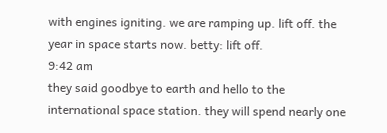with engines igniting. we are ramping up. lift off. the year in space starts now. betty: lift off.
9:42 am
they said goodbye to earth and hello to the international space station. they will spend nearly one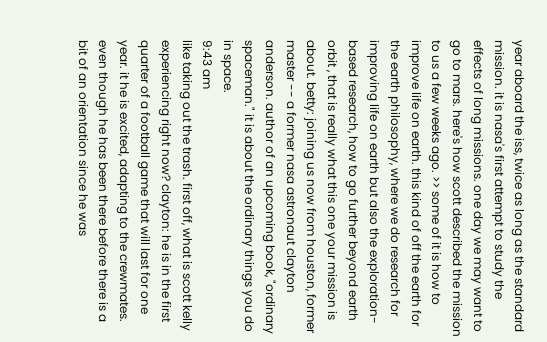year aboard the iss, twice as long as the standard mission. it is nasa's first attempt to study the effects of long missions. one day we may want to go to mars. here's how scott described the mission to us a few weeks ago. >> some of it is how to improve life on earth. this kind of off the earth for the earth philosophy, where we do research for improving life on earth but also the exploration-based research, how to go further beyond earth orbit , that is really what this one your mission is about. betty: joining us now from houston, former master -- a former nasa astronaut clayton anderson. author of an upcoming book, "ordinary spaceman." it is about the ordinary things you do in space.
9:43 am
like taking out the trash. first off, what is scott kelly experiencing right now? clayton: he is in the first quarter of a football game that will last for one year. it he is excited, adapting to the crewmates. even though he has been there before there is a bit of an orientation since he was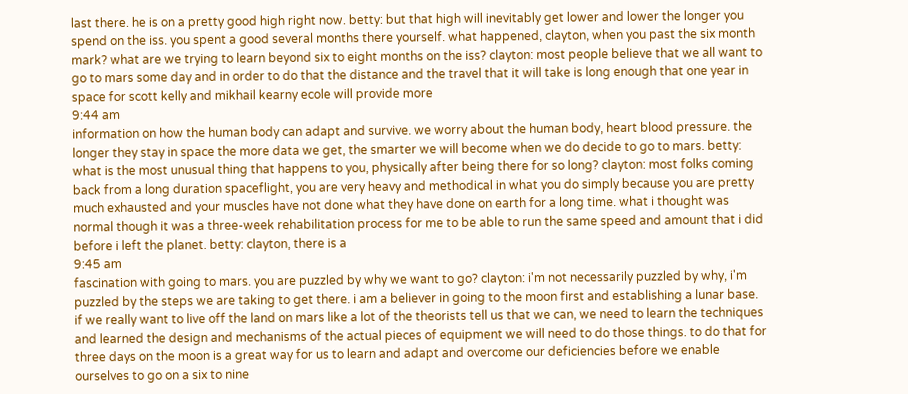last there. he is on a pretty good high right now. betty: but that high will inevitably get lower and lower the longer you spend on the iss. you spent a good several months there yourself. what happened, clayton, when you past the six month mark? what are we trying to learn beyond six to eight months on the iss? clayton: most people believe that we all want to go to mars some day and in order to do that the distance and the travel that it will take is long enough that one year in space for scott kelly and mikhail kearny ecole will provide more
9:44 am
information on how the human body can adapt and survive. we worry about the human body, heart blood pressure. the longer they stay in space the more data we get, the smarter we will become when we do decide to go to mars. betty: what is the most unusual thing that happens to you, physically after being there for so long? clayton: most folks coming back from a long duration spaceflight, you are very heavy and methodical in what you do simply because you are pretty much exhausted and your muscles have not done what they have done on earth for a long time. what i thought was normal though it was a three-week rehabilitation process for me to be able to run the same speed and amount that i did before i left the planet. betty: clayton, there is a
9:45 am
fascination with going to mars. you are puzzled by why we want to go? clayton: i'm not necessarily puzzled by why, i'm puzzled by the steps we are taking to get there. i am a believer in going to the moon first and establishing a lunar base. if we really want to live off the land on mars like a lot of the theorists tell us that we can, we need to learn the techniques and learned the design and mechanisms of the actual pieces of equipment we will need to do those things. to do that for three days on the moon is a great way for us to learn and adapt and overcome our deficiencies before we enable ourselves to go on a six to nine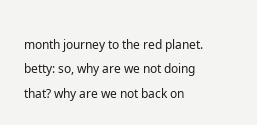month journey to the red planet. betty: so, why are we not doing that? why are we not back on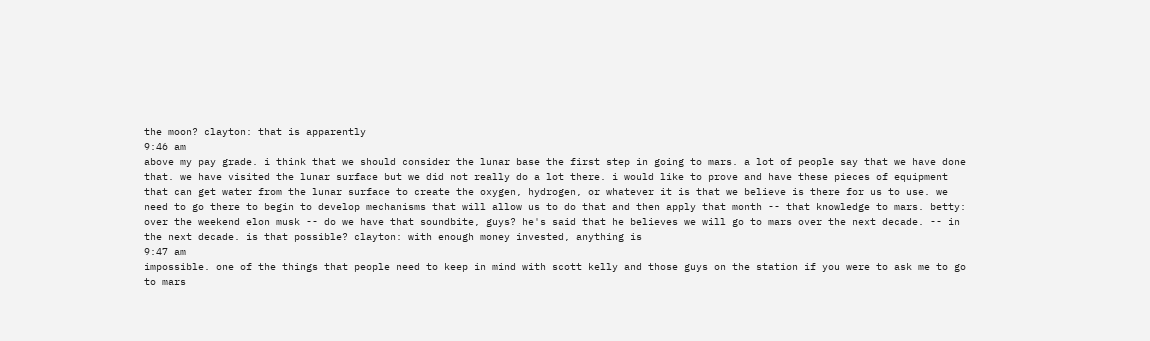the moon? clayton: that is apparently
9:46 am
above my pay grade. i think that we should consider the lunar base the first step in going to mars. a lot of people say that we have done that. we have visited the lunar surface but we did not really do a lot there. i would like to prove and have these pieces of equipment that can get water from the lunar surface to create the oxygen, hydrogen, or whatever it is that we believe is there for us to use. we need to go there to begin to develop mechanisms that will allow us to do that and then apply that month -- that knowledge to mars. betty: over the weekend elon musk -- do we have that soundbite, guys? he's said that he believes we will go to mars over the next decade. -- in the next decade. is that possible? clayton: with enough money invested, anything is
9:47 am
impossible. one of the things that people need to keep in mind with scott kelly and those guys on the station if you were to ask me to go to mars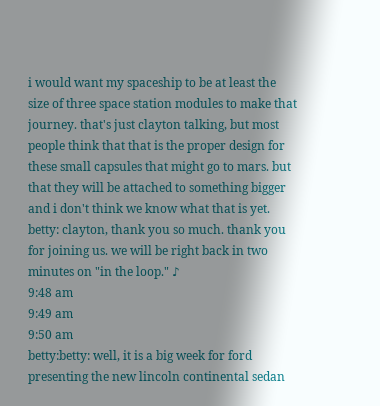i would want my spaceship to be at least the size of three space station modules to make that journey. that's just clayton talking, but most people think that that is the proper design for these small capsules that might go to mars. but that they will be attached to something bigger and i don't think we know what that is yet. betty: clayton, thank you so much. thank you for joining us. we will be right back in two minutes on "in the loop." ♪
9:48 am
9:49 am
9:50 am
betty:betty: well, it is a big week for ford presenting the new lincoln continental sedan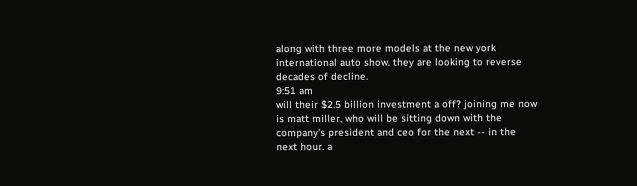along with three more models at the new york international auto show. they are looking to reverse decades of decline.
9:51 am
will their $2.5 billion investment a off? joining me now is matt miller, who will be sitting down with the company's president and ceo for the next -- in the next hour. a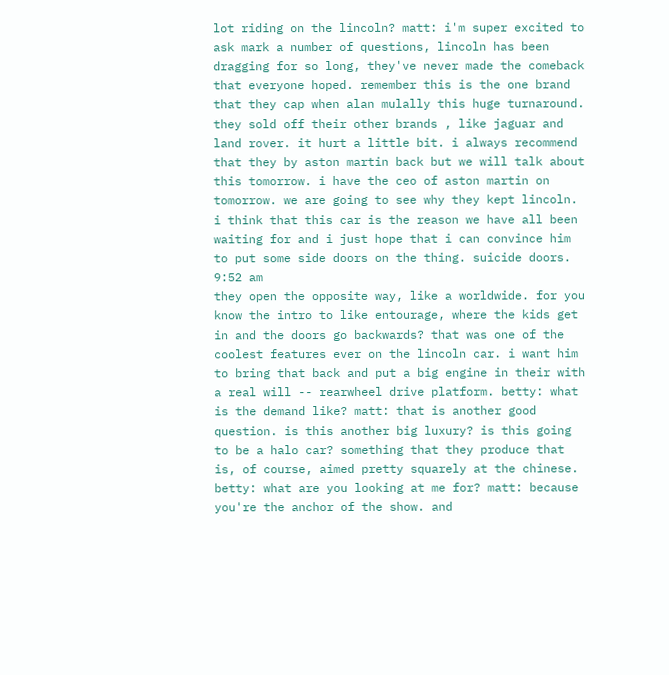lot riding on the lincoln? matt: i'm super excited to ask mark a number of questions, lincoln has been dragging for so long, they've never made the comeback that everyone hoped. remember this is the one brand that they cap when alan mulally this huge turnaround. they sold off their other brands , like jaguar and land rover. it hurt a little bit. i always recommend that they by aston martin back but we will talk about this tomorrow. i have the ceo of aston martin on tomorrow. we are going to see why they kept lincoln. i think that this car is the reason we have all been waiting for and i just hope that i can convince him to put some side doors on the thing. suicide doors.
9:52 am
they open the opposite way, like a worldwide. for you know the intro to like entourage, where the kids get in and the doors go backwards? that was one of the coolest features ever on the lincoln car. i want him to bring that back and put a big engine in their with a real will -- rearwheel drive platform. betty: what is the demand like? matt: that is another good question. is this another big luxury? is this going to be a halo car? something that they produce that is, of course, aimed pretty squarely at the chinese. betty: what are you looking at me for? matt: because you're the anchor of the show. and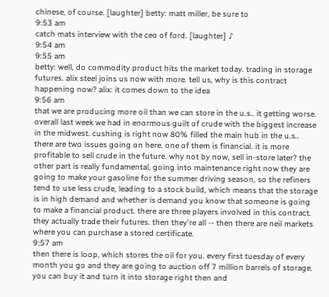chinese, of course. [laughter] betty: matt miller, be sure to
9:53 am
catch mats interview with the ceo of ford. [laughter] ♪
9:54 am
9:55 am
betty: well, do commodity product hits the market today. trading in storage futures. alix steel joins us now with more. tell us, why is this contract happening now? alix: it comes down to the idea
9:56 am
that we are producing more oil than we can store in the u.s.. it getting worse. overall last week we had in enormous guilt of crude with the biggest increase in the midwest. cushing is right now 80% filled the main hub in the u.s.. there are two issues going on here. one of them is financial. it is more profitable to sell crude in the future. why not by now, sell in-store later? the other part is really fundamental, going into maintenance right now they are going to make your gasoline for the summer driving season, so the refiners tend to use less crude, leading to a stock build, which means that the storage is in high demand and whether is demand you know that someone is going to make a financial product. there are three players involved in this contract. they actually trade their futures. then they're all -- then there are neil markets where you can purchase a stored certificate.
9:57 am
then there is loop, which stores the oil for you. every first tuesday of every month you go and they are going to auction off 7 million barrels of storage. you can buy it and turn it into storage right then and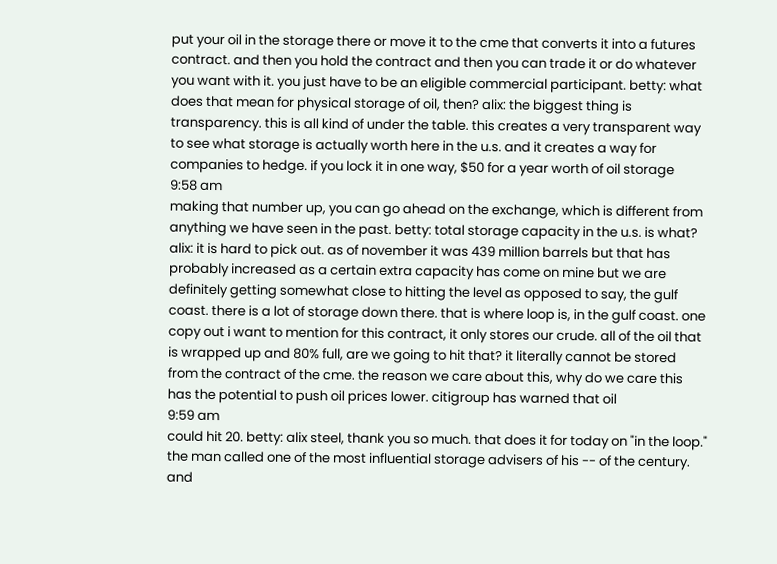put your oil in the storage there or move it to the cme that converts it into a futures contract. and then you hold the contract and then you can trade it or do whatever you want with it. you just have to be an eligible commercial participant. betty: what does that mean for physical storage of oil, then? alix: the biggest thing is transparency. this is all kind of under the table. this creates a very transparent way to see what storage is actually worth here in the u.s. and it creates a way for companies to hedge. if you lock it in one way, $50 for a year worth of oil storage
9:58 am
making that number up, you can go ahead on the exchange, which is different from anything we have seen in the past. betty: total storage capacity in the u.s. is what? alix: it is hard to pick out. as of november it was 439 million barrels but that has probably increased as a certain extra capacity has come on mine but we are definitely getting somewhat close to hitting the level as opposed to say, the gulf coast. there is a lot of storage down there. that is where loop is, in the gulf coast. one copy out i want to mention for this contract, it only stores our crude. all of the oil that is wrapped up and 80% full, are we going to hit that? it literally cannot be stored from the contract of the cme. the reason we care about this, why do we care this has the potential to push oil prices lower. citigroup has warned that oil
9:59 am
could hit 20. betty: alix steel, thank you so much. that does it for today on "in the loop." the man called one of the most influential storage advisers of his -- of the century. and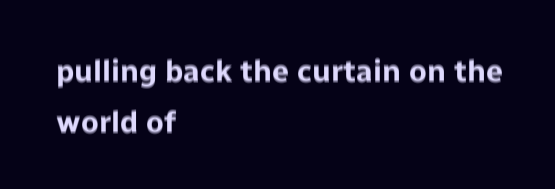pulling back the curtain on the world of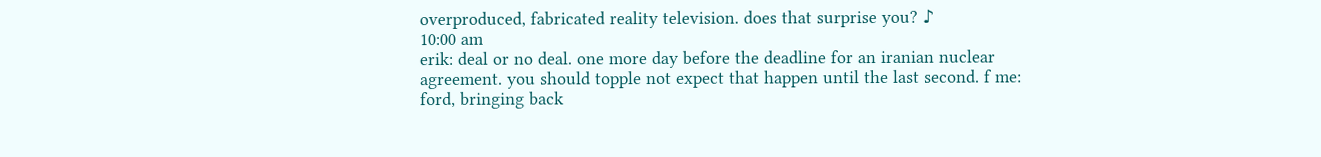overproduced, fabricated reality television. does that surprise you? ♪
10:00 am
erik: deal or no deal. one more day before the deadline for an iranian nuclear agreement. you should topple not expect that happen until the last second. f me: ford, bringing back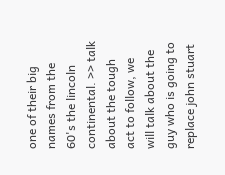one of their big names from the 60's the lincoln continental. >> talk about the tough act to follow, we will talk about the guy who is going to replace john stuart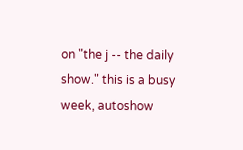on "the j -- the daily show." this is a busy week, autoshow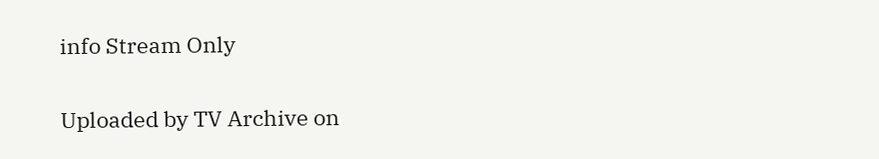info Stream Only

Uploaded by TV Archive on